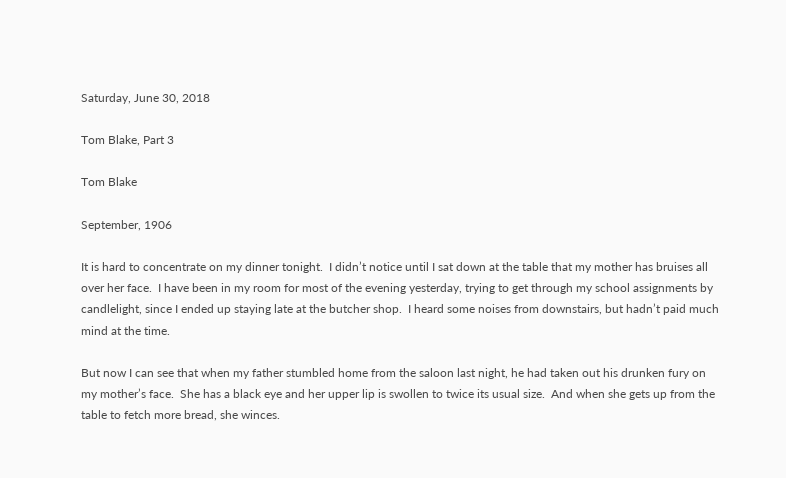Saturday, June 30, 2018

Tom Blake, Part 3

Tom Blake

September, 1906

It is hard to concentrate on my dinner tonight.  I didn’t notice until I sat down at the table that my mother has bruises all over her face.  I have been in my room for most of the evening yesterday, trying to get through my school assignments by candlelight, since I ended up staying late at the butcher shop.  I heard some noises from downstairs, but hadn’t paid much mind at the time.

But now I can see that when my father stumbled home from the saloon last night, he had taken out his drunken fury on my mother’s face.  She has a black eye and her upper lip is swollen to twice its usual size.  And when she gets up from the table to fetch more bread, she winces.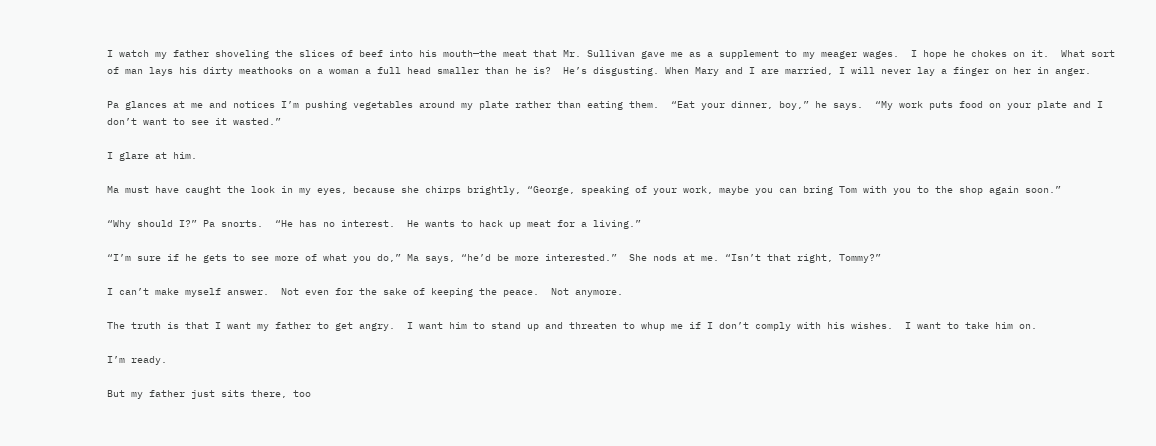I watch my father shoveling the slices of beef into his mouth—the meat that Mr. Sullivan gave me as a supplement to my meager wages.  I hope he chokes on it.  What sort of man lays his dirty meathooks on a woman a full head smaller than he is?  He’s disgusting. When Mary and I are married, I will never lay a finger on her in anger.

Pa glances at me and notices I’m pushing vegetables around my plate rather than eating them.  “Eat your dinner, boy,” he says.  “My work puts food on your plate and I don’t want to see it wasted.”

I glare at him.

Ma must have caught the look in my eyes, because she chirps brightly, “George, speaking of your work, maybe you can bring Tom with you to the shop again soon.”

“Why should I?” Pa snorts.  “He has no interest.  He wants to hack up meat for a living.”

“I’m sure if he gets to see more of what you do,” Ma says, “he’d be more interested.”  She nods at me. “Isn’t that right, Tommy?”

I can’t make myself answer.  Not even for the sake of keeping the peace.  Not anymore.

The truth is that I want my father to get angry.  I want him to stand up and threaten to whup me if I don’t comply with his wishes.  I want to take him on.

I’m ready.

But my father just sits there, too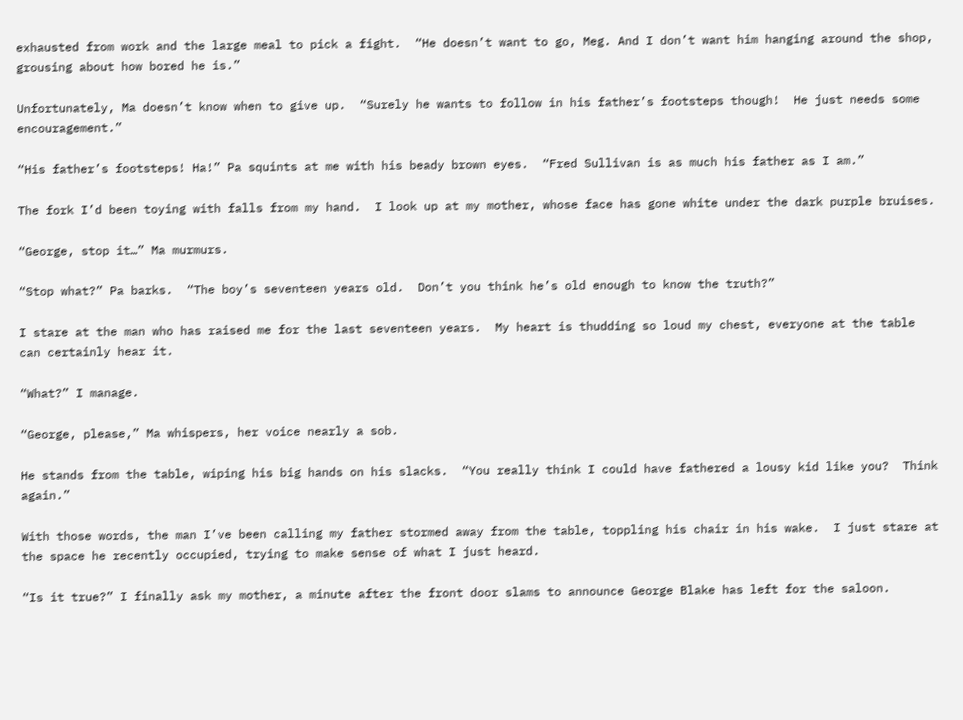exhausted from work and the large meal to pick a fight.  “He doesn’t want to go, Meg. And I don’t want him hanging around the shop, grousing about how bored he is.”

Unfortunately, Ma doesn’t know when to give up.  “Surely he wants to follow in his father’s footsteps though!  He just needs some encouragement.”

“His father’s footsteps! Ha!” Pa squints at me with his beady brown eyes.  “Fred Sullivan is as much his father as I am.”

The fork I’d been toying with falls from my hand.  I look up at my mother, whose face has gone white under the dark purple bruises.

“George, stop it…” Ma murmurs.

“Stop what?” Pa barks.  “The boy’s seventeen years old.  Don’t you think he’s old enough to know the truth?”

I stare at the man who has raised me for the last seventeen years.  My heart is thudding so loud my chest, everyone at the table can certainly hear it.

“What?” I manage.

“George, please,” Ma whispers, her voice nearly a sob.

He stands from the table, wiping his big hands on his slacks.  “You really think I could have fathered a lousy kid like you?  Think again.”

With those words, the man I’ve been calling my father stormed away from the table, toppling his chair in his wake.  I just stare at the space he recently occupied, trying to make sense of what I just heard.

“Is it true?” I finally ask my mother, a minute after the front door slams to announce George Blake has left for the saloon.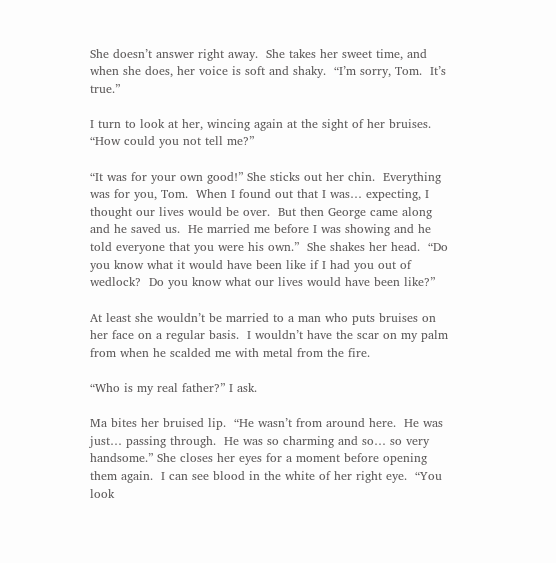She doesn’t answer right away.  She takes her sweet time, and when she does, her voice is soft and shaky.  “I’m sorry, Tom.  It’s true.”

I turn to look at her, wincing again at the sight of her bruises.  “How could you not tell me?”

“It was for your own good!” She sticks out her chin.  Everything was for you, Tom.  When I found out that I was… expecting, I thought our lives would be over.  But then George came along and he saved us.  He married me before I was showing and he told everyone that you were his own.”  She shakes her head.  “Do you know what it would have been like if I had you out of wedlock?  Do you know what our lives would have been like?”

At least she wouldn’t be married to a man who puts bruises on her face on a regular basis.  I wouldn’t have the scar on my palm from when he scalded me with metal from the fire.

“Who is my real father?” I ask.

Ma bites her bruised lip.  “He wasn’t from around here.  He was just… passing through.  He was so charming and so… so very handsome.” She closes her eyes for a moment before opening them again.  I can see blood in the white of her right eye.  “You look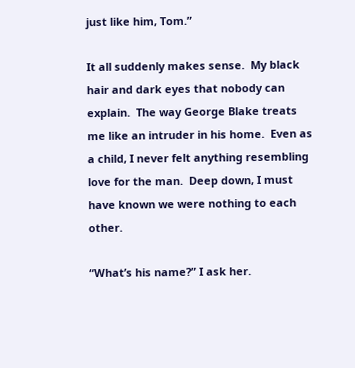just like him, Tom.”

It all suddenly makes sense.  My black hair and dark eyes that nobody can explain.  The way George Blake treats me like an intruder in his home.  Even as a child, I never felt anything resembling love for the man.  Deep down, I must have known we were nothing to each other.

“What’s his name?” I ask her.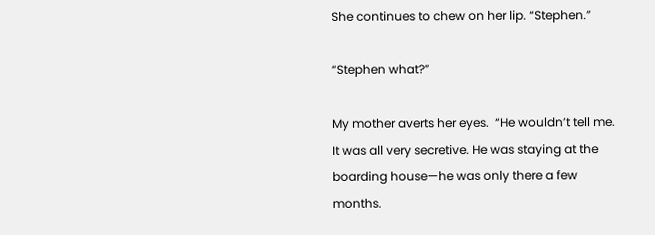She continues to chew on her lip. “Stephen.”

“Stephen what?”

My mother averts her eyes.  “He wouldn’t tell me. It was all very secretive. He was staying at the boarding house—he was only there a few months.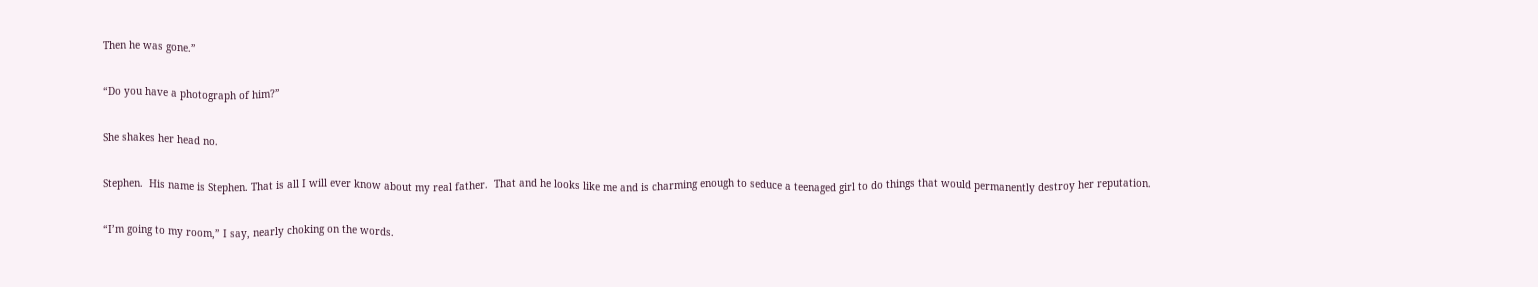Then he was gone.”

“Do you have a photograph of him?”

She shakes her head no.

Stephen.  His name is Stephen. That is all I will ever know about my real father.  That and he looks like me and is charming enough to seduce a teenaged girl to do things that would permanently destroy her reputation.

“I’m going to my room,” I say, nearly choking on the words.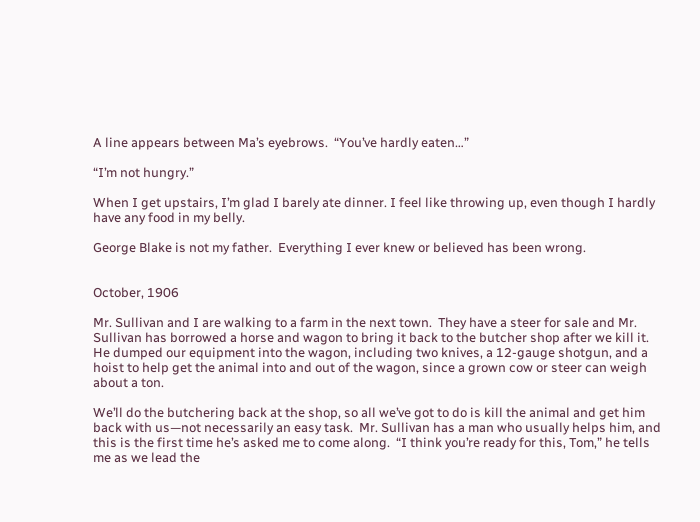A line appears between Ma’s eyebrows.  “You’ve hardly eaten…”

“I’m not hungry.”

When I get upstairs, I’m glad I barely ate dinner. I feel like throwing up, even though I hardly have any food in my belly.

George Blake is not my father.  Everything I ever knew or believed has been wrong.


October, 1906

Mr. Sullivan and I are walking to a farm in the next town.  They have a steer for sale and Mr. Sullivan has borrowed a horse and wagon to bring it back to the butcher shop after we kill it.  He dumped our equipment into the wagon, including two knives, a 12-gauge shotgun, and a hoist to help get the animal into and out of the wagon, since a grown cow or steer can weigh about a ton.

We’ll do the butchering back at the shop, so all we’ve got to do is kill the animal and get him back with us—not necessarily an easy task.  Mr. Sullivan has a man who usually helps him, and this is the first time he’s asked me to come along.  “I think you’re ready for this, Tom,” he tells me as we lead the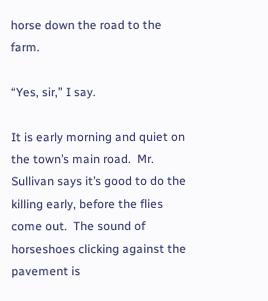horse down the road to the farm.

“Yes, sir,” I say.

It is early morning and quiet on the town’s main road.  Mr. Sullivan says it’s good to do the killing early, before the flies come out.  The sound of horseshoes clicking against the pavement is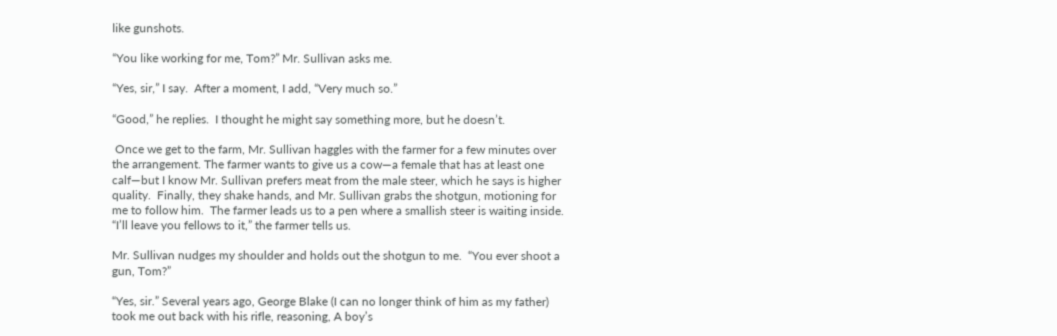like gunshots.

“You like working for me, Tom?” Mr. Sullivan asks me.

“Yes, sir,” I say.  After a moment, I add, “Very much so.”

“Good,” he replies.  I thought he might say something more, but he doesn’t.

 Once we get to the farm, Mr. Sullivan haggles with the farmer for a few minutes over the arrangement. The farmer wants to give us a cow—a female that has at least one calf—but I know Mr. Sullivan prefers meat from the male steer, which he says is higher quality.  Finally, they shake hands, and Mr. Sullivan grabs the shotgun, motioning for me to follow him.  The farmer leads us to a pen where a smallish steer is waiting inside.  “I’ll leave you fellows to it,” the farmer tells us.

Mr. Sullivan nudges my shoulder and holds out the shotgun to me.  “You ever shoot a gun, Tom?”

“Yes, sir.” Several years ago, George Blake (I can no longer think of him as my father) took me out back with his rifle, reasoning, A boy’s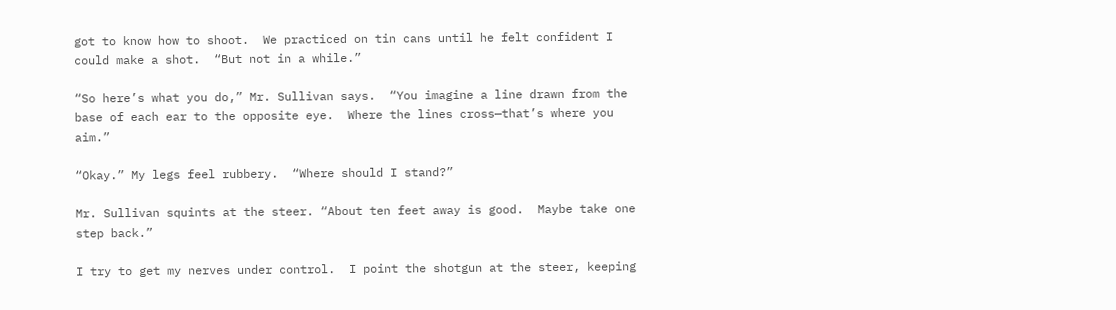got to know how to shoot.  We practiced on tin cans until he felt confident I could make a shot.  “But not in a while.”

“So here’s what you do,” Mr. Sullivan says.  “You imagine a line drawn from the base of each ear to the opposite eye.  Where the lines cross—that’s where you aim.”

“Okay.” My legs feel rubbery.  “Where should I stand?”

Mr. Sullivan squints at the steer. “About ten feet away is good.  Maybe take one step back.”

I try to get my nerves under control.  I point the shotgun at the steer, keeping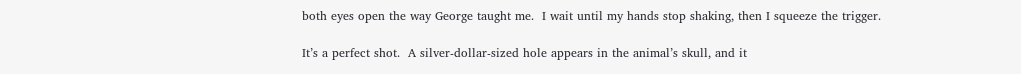both eyes open the way George taught me.  I wait until my hands stop shaking, then I squeeze the trigger.

It’s a perfect shot.  A silver-dollar-sized hole appears in the animal’s skull, and it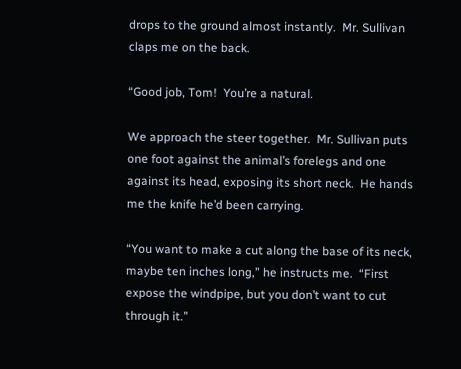drops to the ground almost instantly.  Mr. Sullivan claps me on the back.

“Good job, Tom!  You’re a natural.

We approach the steer together.  Mr. Sullivan puts one foot against the animal’s forelegs and one against its head, exposing its short neck.  He hands me the knife he’d been carrying.

“You want to make a cut along the base of its neck, maybe ten inches long,” he instructs me.  “First expose the windpipe, but you don’t want to cut through it.”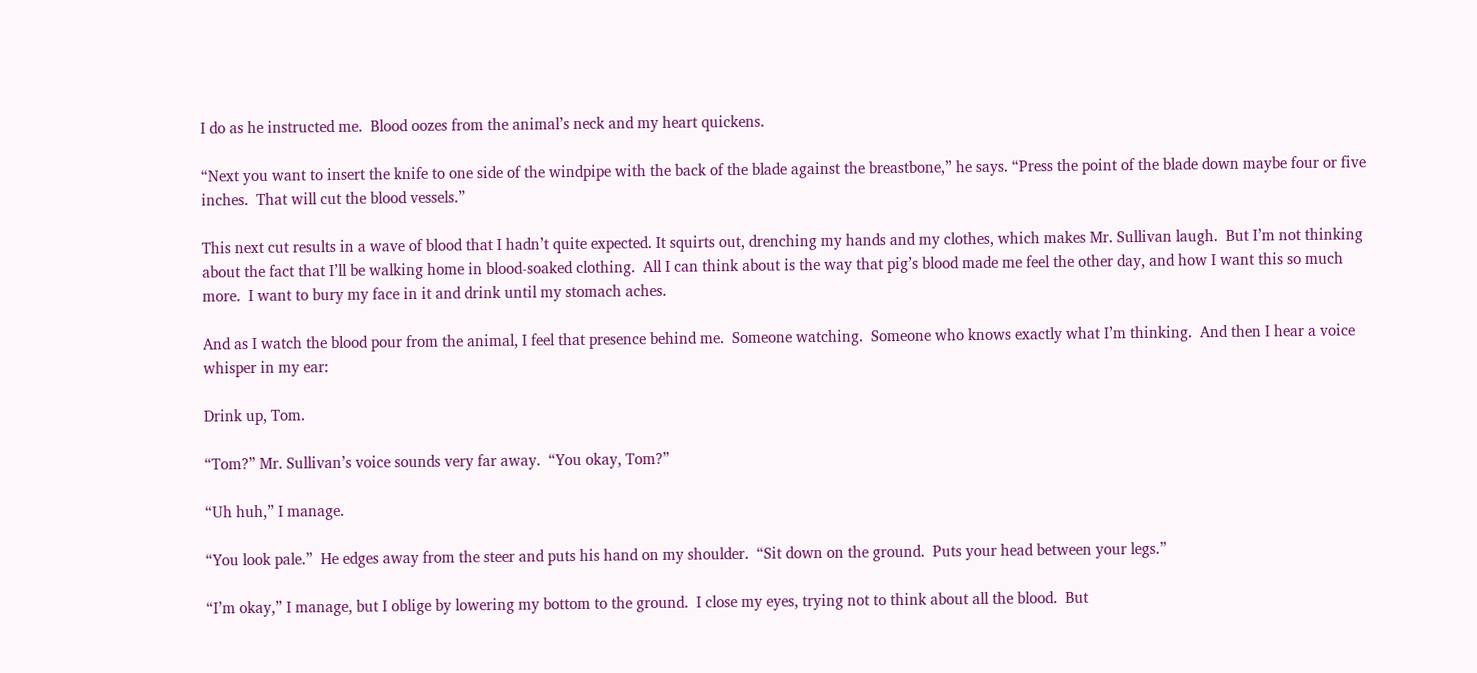I do as he instructed me.  Blood oozes from the animal’s neck and my heart quickens.

“Next you want to insert the knife to one side of the windpipe with the back of the blade against the breastbone,” he says. “Press the point of the blade down maybe four or five inches.  That will cut the blood vessels.”

This next cut results in a wave of blood that I hadn’t quite expected. It squirts out, drenching my hands and my clothes, which makes Mr. Sullivan laugh.  But I’m not thinking about the fact that I’ll be walking home in blood-soaked clothing.  All I can think about is the way that pig’s blood made me feel the other day, and how I want this so much more.  I want to bury my face in it and drink until my stomach aches.

And as I watch the blood pour from the animal, I feel that presence behind me.  Someone watching.  Someone who knows exactly what I’m thinking.  And then I hear a voice whisper in my ear:

Drink up, Tom.

“Tom?” Mr. Sullivan’s voice sounds very far away.  “You okay, Tom?”

“Uh huh,” I manage.

“You look pale.”  He edges away from the steer and puts his hand on my shoulder.  “Sit down on the ground.  Puts your head between your legs.”

“I’m okay,” I manage, but I oblige by lowering my bottom to the ground.  I close my eyes, trying not to think about all the blood.  But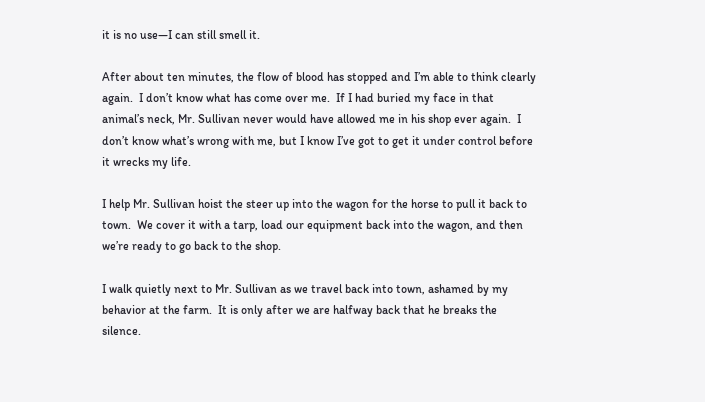it is no use—I can still smell it.

After about ten minutes, the flow of blood has stopped and I’m able to think clearly again.  I don’t know what has come over me.  If I had buried my face in that animal’s neck, Mr. Sullivan never would have allowed me in his shop ever again.  I don’t know what’s wrong with me, but I know I’ve got to get it under control before it wrecks my life.

I help Mr. Sullivan hoist the steer up into the wagon for the horse to pull it back to town.  We cover it with a tarp, load our equipment back into the wagon, and then we’re ready to go back to the shop.

I walk quietly next to Mr. Sullivan as we travel back into town, ashamed by my behavior at the farm.  It is only after we are halfway back that he breaks the silence.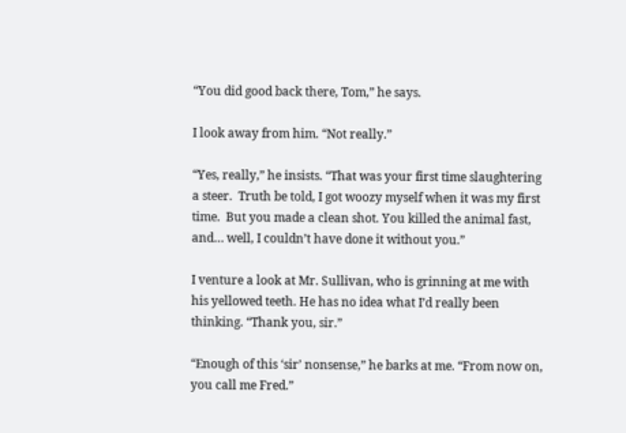“You did good back there, Tom,” he says.

I look away from him. “Not really.”

“Yes, really,” he insists. “That was your first time slaughtering a steer.  Truth be told, I got woozy myself when it was my first time.  But you made a clean shot. You killed the animal fast, and… well, I couldn’t have done it without you.”

I venture a look at Mr. Sullivan, who is grinning at me with his yellowed teeth. He has no idea what I’d really been thinking. “Thank you, sir.”

“Enough of this ‘sir’ nonsense,” he barks at me. “From now on, you call me Fred.”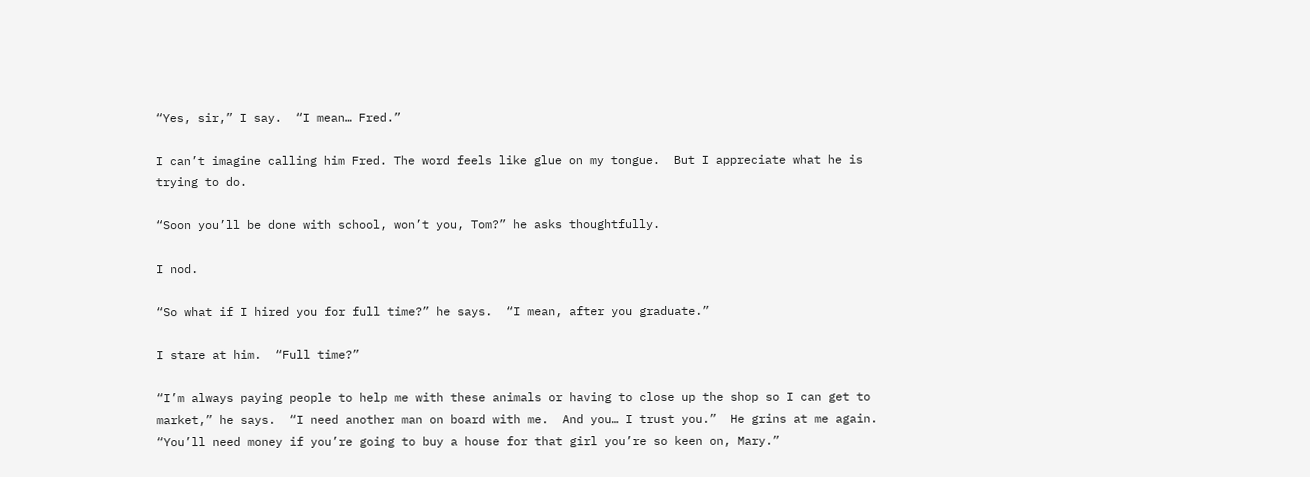“Yes, sir,” I say.  “I mean… Fred.”

I can’t imagine calling him Fred. The word feels like glue on my tongue.  But I appreciate what he is trying to do.

“Soon you’ll be done with school, won’t you, Tom?” he asks thoughtfully.

I nod.

“So what if I hired you for full time?” he says.  “I mean, after you graduate.”

I stare at him.  “Full time?”

“I’m always paying people to help me with these animals or having to close up the shop so I can get to market,” he says.  “I need another man on board with me.  And you… I trust you.”  He grins at me again.  “You’ll need money if you’re going to buy a house for that girl you’re so keen on, Mary.”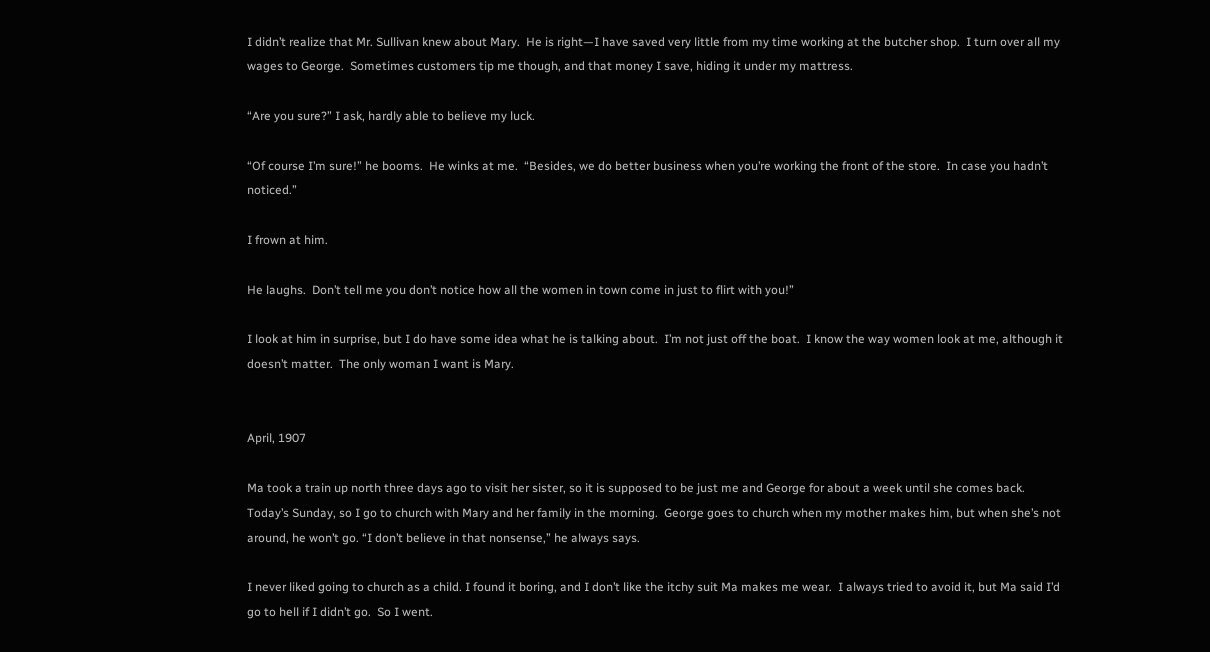I didn’t realize that Mr. Sullivan knew about Mary.  He is right—I have saved very little from my time working at the butcher shop.  I turn over all my wages to George.  Sometimes customers tip me though, and that money I save, hiding it under my mattress.

“Are you sure?” I ask, hardly able to believe my luck.

“Of course I’m sure!” he booms.  He winks at me.  “Besides, we do better business when you’re working the front of the store.  In case you hadn’t noticed.”

I frown at him.

He laughs.  Don’t tell me you don’t notice how all the women in town come in just to flirt with you!”

I look at him in surprise, but I do have some idea what he is talking about.  I’m not just off the boat.  I know the way women look at me, although it doesn’t matter.  The only woman I want is Mary.


April, 1907

Ma took a train up north three days ago to visit her sister, so it is supposed to be just me and George for about a week until she comes back.  Today’s Sunday, so I go to church with Mary and her family in the morning.  George goes to church when my mother makes him, but when she’s not around, he won’t go. “I don’t believe in that nonsense,” he always says.

I never liked going to church as a child. I found it boring, and I don’t like the itchy suit Ma makes me wear.  I always tried to avoid it, but Ma said I’d go to hell if I didn’t go.  So I went.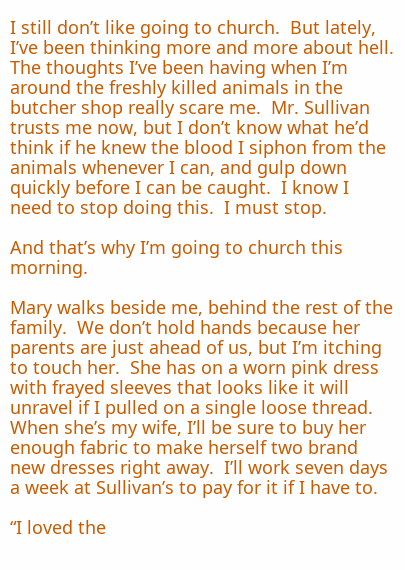I still don’t like going to church.  But lately, I’ve been thinking more and more about hell.  The thoughts I’ve been having when I’m around the freshly killed animals in the butcher shop really scare me.  Mr. Sullivan trusts me now, but I don’t know what he’d think if he knew the blood I siphon from the animals whenever I can, and gulp down quickly before I can be caught.  I know I need to stop doing this.  I must stop.

And that’s why I’m going to church this morning.

Mary walks beside me, behind the rest of the family.  We don’t hold hands because her parents are just ahead of us, but I’m itching to touch her.  She has on a worn pink dress with frayed sleeves that looks like it will unravel if I pulled on a single loose thread.  When she’s my wife, I’ll be sure to buy her enough fabric to make herself two brand new dresses right away.  I’ll work seven days a week at Sullivan’s to pay for it if I have to.

“I loved the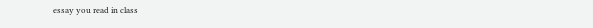essay you read in class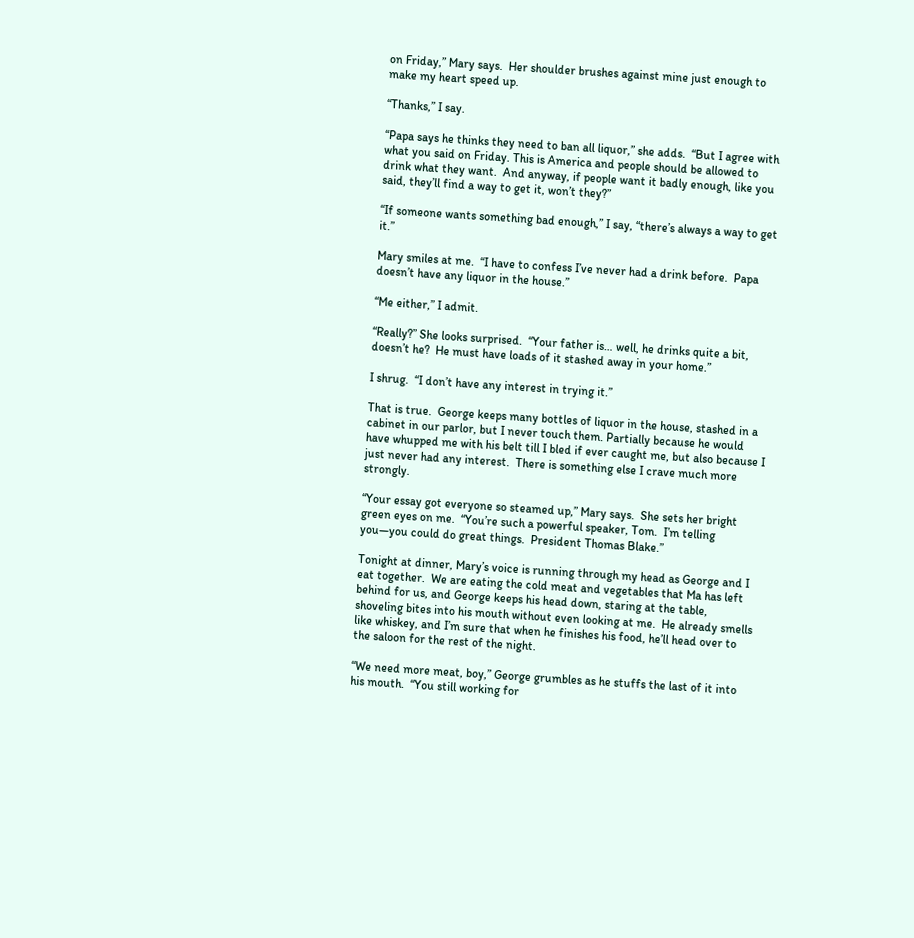on Friday,” Mary says.  Her shoulder brushes against mine just enough to make my heart speed up.

“Thanks,” I say.

“Papa says he thinks they need to ban all liquor,” she adds.  “But I agree with what you said on Friday. This is America and people should be allowed to drink what they want.  And anyway, if people want it badly enough, like you said, they’ll find a way to get it, won’t they?”

“If someone wants something bad enough,” I say, “there’s always a way to get it.”

Mary smiles at me.  “I have to confess I’ve never had a drink before.  Papa doesn’t have any liquor in the house.”

“Me either,” I admit.

“Really?” She looks surprised.  “Your father is… well, he drinks quite a bit, doesn’t he?  He must have loads of it stashed away in your home.”

I shrug.  “I don’t have any interest in trying it.”

That is true.  George keeps many bottles of liquor in the house, stashed in a cabinet in our parlor, but I never touch them. Partially because he would have whupped me with his belt till I bled if ever caught me, but also because I just never had any interest.  There is something else I crave much more strongly.

“Your essay got everyone so steamed up,” Mary says.  She sets her bright green eyes on me.  “You’re such a powerful speaker, Tom.  I’m telling you—you could do great things.  President Thomas Blake.”

Tonight at dinner, Mary’s voice is running through my head as George and I eat together.  We are eating the cold meat and vegetables that Ma has left behind for us, and George keeps his head down, staring at the table, shoveling bites into his mouth without even looking at me.  He already smells like whiskey, and I’m sure that when he finishes his food, he’ll head over to the saloon for the rest of the night.

“We need more meat, boy,” George grumbles as he stuffs the last of it into his mouth.  “You still working for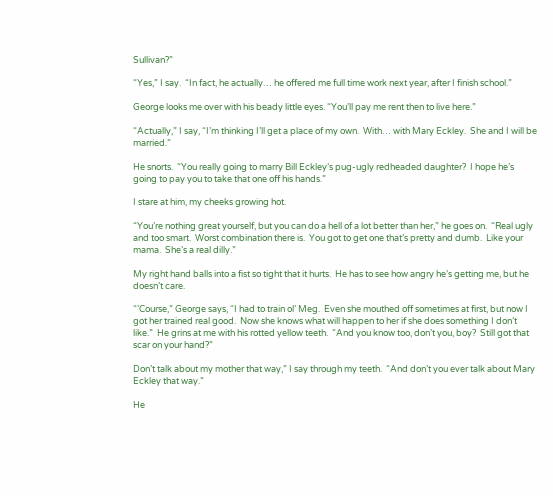Sullivan?”

“Yes,” I say.  “In fact, he actually… he offered me full time work next year, after I finish school.”

George looks me over with his beady little eyes. “You’ll pay me rent then to live here.”

“Actually,” I say, “I’m thinking I’ll get a place of my own.  With… with Mary Eckley.  She and I will be married.”

He snorts.  “You really going to marry Bill Eckley’s pug-ugly redheaded daughter?  I hope he’s going to pay you to take that one off his hands.”

I stare at him, my cheeks growing hot.

“You’re nothing great yourself, but you can do a hell of a lot better than her,” he goes on.  “Real ugly and too smart.  Worst combination there is.  You got to get one that’s pretty and dumb.  Like your mama.  She’s a real dilly.”

My right hand balls into a fist so tight that it hurts.  He has to see how angry he’s getting me, but he doesn’t care.

“’Course,” George says, “I had to train ol’ Meg.  Even she mouthed off sometimes at first, but now I got her trained real good.  Now she knows what will happen to her if she does something I don’t like.”  He grins at me with his rotted yellow teeth.  “And you know too, don’t you, boy?  Still got that scar on your hand?”

Don’t talk about my mother that way,” I say through my teeth.  “And don’t you ever talk about Mary Eckley that way.”

He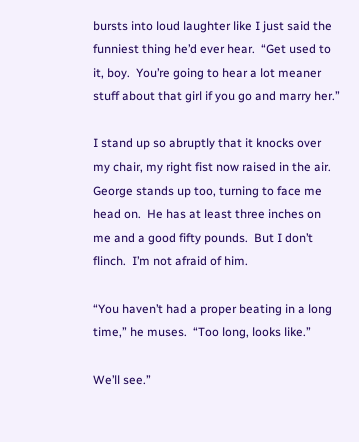bursts into loud laughter like I just said the funniest thing he’d ever hear.  “Get used to it, boy.  You’re going to hear a lot meaner stuff about that girl if you go and marry her.”

I stand up so abruptly that it knocks over my chair, my right fist now raised in the air.  George stands up too, turning to face me head on.  He has at least three inches on me and a good fifty pounds.  But I don’t flinch.  I’m not afraid of him.

“You haven’t had a proper beating in a long time,” he muses.  “Too long, looks like.”

We’ll see.”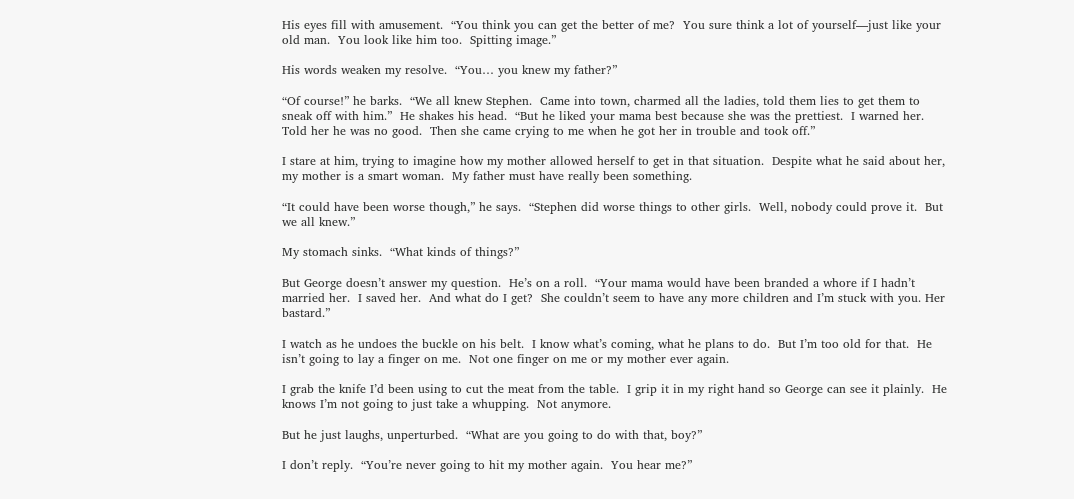His eyes fill with amusement.  “You think you can get the better of me?  You sure think a lot of yourself—just like your old man.  You look like him too.  Spitting image.”

His words weaken my resolve.  “You… you knew my father?”

“Of course!” he barks.  “We all knew Stephen.  Came into town, charmed all the ladies, told them lies to get them to sneak off with him.”  He shakes his head.  “But he liked your mama best because she was the prettiest.  I warned her. Told her he was no good.  Then she came crying to me when he got her in trouble and took off.”

I stare at him, trying to imagine how my mother allowed herself to get in that situation.  Despite what he said about her, my mother is a smart woman.  My father must have really been something.

“It could have been worse though,” he says.  “Stephen did worse things to other girls.  Well, nobody could prove it.  But we all knew.”

My stomach sinks.  “What kinds of things?”

But George doesn’t answer my question.  He’s on a roll.  “Your mama would have been branded a whore if I hadn’t married her.  I saved her.  And what do I get?  She couldn’t seem to have any more children and I’m stuck with you. Her bastard.”

I watch as he undoes the buckle on his belt.  I know what’s coming, what he plans to do.  But I’m too old for that.  He isn’t going to lay a finger on me.  Not one finger on me or my mother ever again.

I grab the knife I’d been using to cut the meat from the table.  I grip it in my right hand so George can see it plainly.  He knows I’m not going to just take a whupping.  Not anymore.

But he just laughs, unperturbed.  “What are you going to do with that, boy?”

I don’t reply.  “You’re never going to hit my mother again.  You hear me?”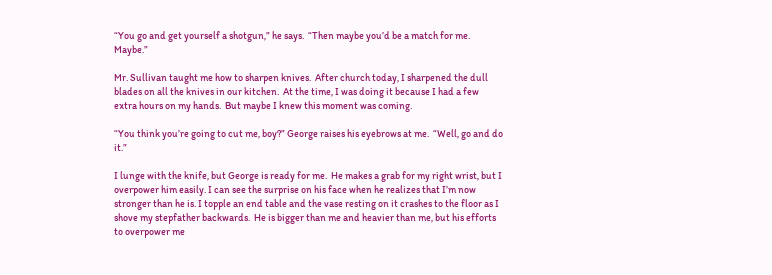“You go and get yourself a shotgun,” he says.  “Then maybe you’d be a match for me.  Maybe.”

Mr. Sullivan taught me how to sharpen knives.  After church today, I sharpened the dull blades on all the knives in our kitchen.  At the time, I was doing it because I had a few extra hours on my hands.  But maybe I knew this moment was coming.

“You think you’re going to cut me, boy?” George raises his eyebrows at me.  “Well, go and do it.”

I lunge with the knife, but George is ready for me.  He makes a grab for my right wrist, but I overpower him easily. I can see the surprise on his face when he realizes that I’m now stronger than he is. I topple an end table and the vase resting on it crashes to the floor as I shove my stepfather backwards.  He is bigger than me and heavier than me, but his efforts to overpower me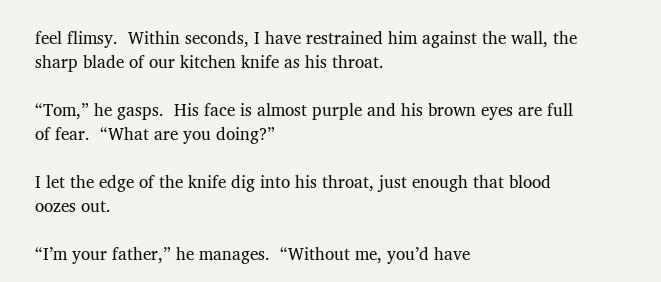feel flimsy.  Within seconds, I have restrained him against the wall, the sharp blade of our kitchen knife as his throat.

“Tom,” he gasps.  His face is almost purple and his brown eyes are full of fear.  “What are you doing?”

I let the edge of the knife dig into his throat, just enough that blood oozes out.

“I’m your father,” he manages.  “Without me, you’d have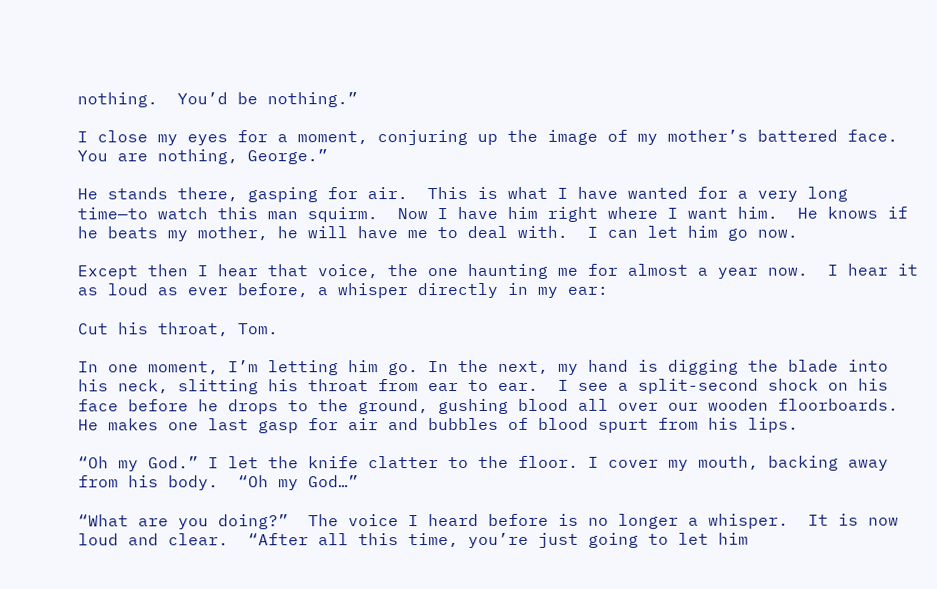nothing.  You’d be nothing.”

I close my eyes for a moment, conjuring up the image of my mother’s battered face.  You are nothing, George.”

He stands there, gasping for air.  This is what I have wanted for a very long time—to watch this man squirm.  Now I have him right where I want him.  He knows if he beats my mother, he will have me to deal with.  I can let him go now.

Except then I hear that voice, the one haunting me for almost a year now.  I hear it as loud as ever before, a whisper directly in my ear:

Cut his throat, Tom.

In one moment, I’m letting him go. In the next, my hand is digging the blade into his neck, slitting his throat from ear to ear.  I see a split-second shock on his face before he drops to the ground, gushing blood all over our wooden floorboards.  He makes one last gasp for air and bubbles of blood spurt from his lips.

“Oh my God.” I let the knife clatter to the floor. I cover my mouth, backing away from his body.  “Oh my God…”

“What are you doing?”  The voice I heard before is no longer a whisper.  It is now loud and clear.  “After all this time, you’re just going to let him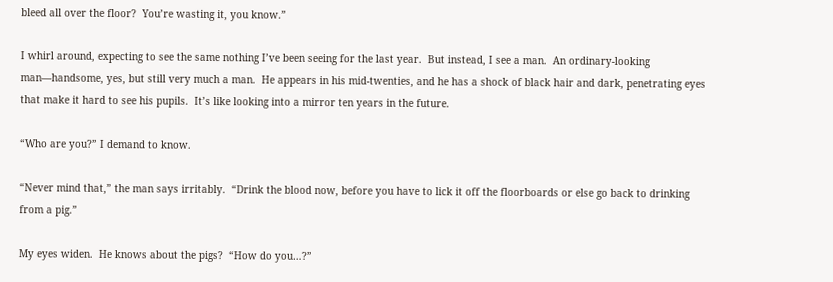bleed all over the floor?  You’re wasting it, you know.”

I whirl around, expecting to see the same nothing I’ve been seeing for the last year.  But instead, I see a man.  An ordinary-looking man—handsome, yes, but still very much a man.  He appears in his mid-twenties, and he has a shock of black hair and dark, penetrating eyes that make it hard to see his pupils.  It’s like looking into a mirror ten years in the future.

“Who are you?” I demand to know.

“Never mind that,” the man says irritably.  “Drink the blood now, before you have to lick it off the floorboards or else go back to drinking from a pig.”

My eyes widen.  He knows about the pigs?  “How do you…?”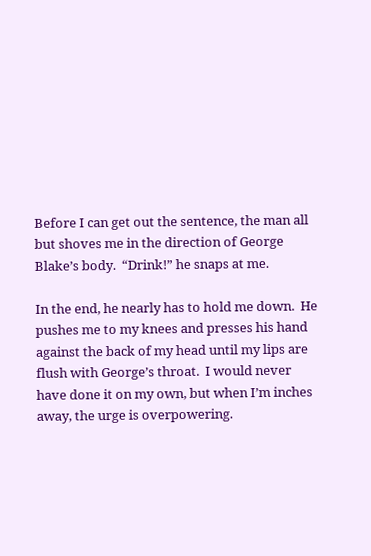Before I can get out the sentence, the man all but shoves me in the direction of George Blake’s body.  “Drink!” he snaps at me.

In the end, he nearly has to hold me down.  He pushes me to my knees and presses his hand against the back of my head until my lips are flush with George’s throat.  I would never have done it on my own, but when I’m inches away, the urge is overpowering.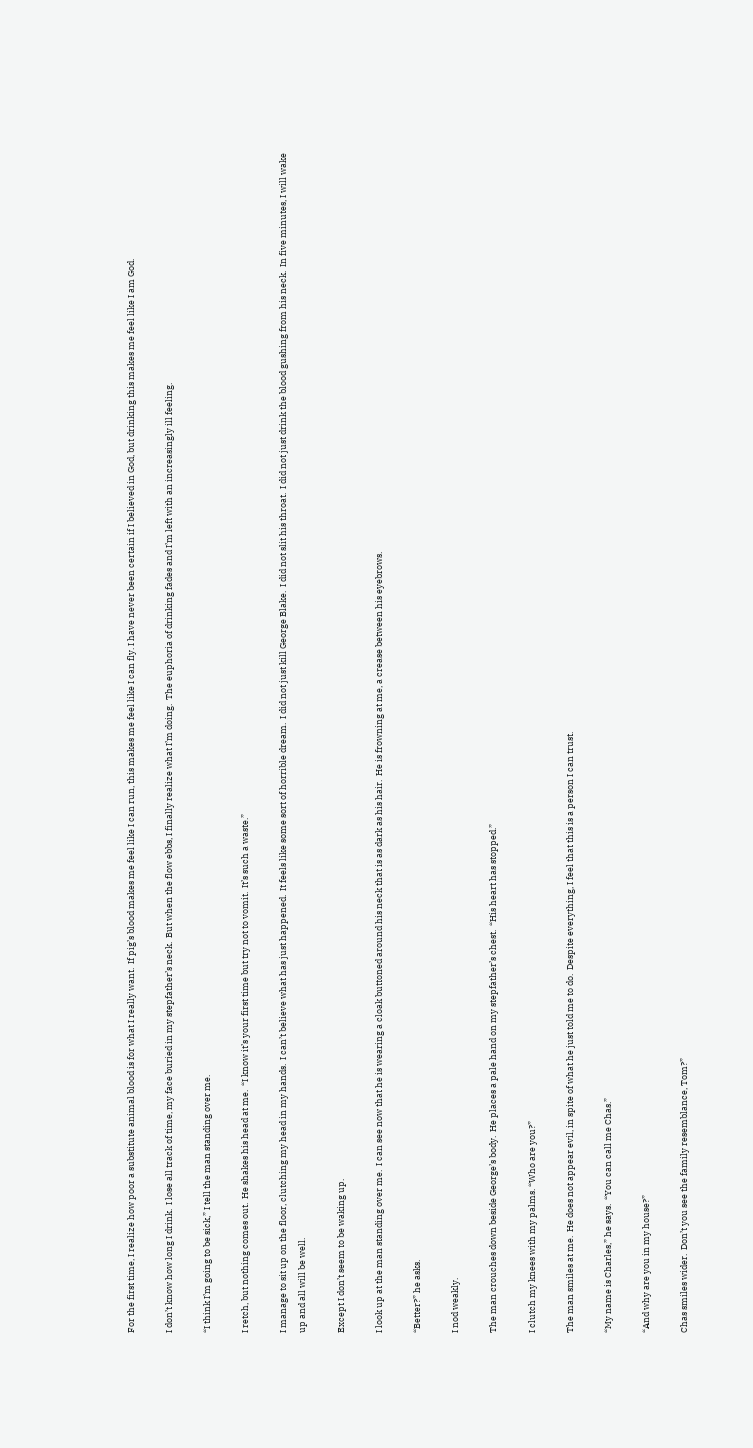For the first time, I realize how poor a substitute animal blood is for what I really want.  If pig’s blood makes me feel like I can run, this makes me feel like I can fly. I have never been certain if I believed in God, but drinking this makes me feel like I am God.

I don’t know how long I drink.  I lose all track of time, my face buried in my stepfather’s neck.  But when the flow ebbs, I finally realize what I’m doing.  The euphoria of drinking fades and I’m left with an increasingly ill feeling.

“I think I’m going to be sick,” I tell the man standing over me.

I retch, but nothing comes out.  He shakes his head at me.  “I know it’s your first time but try not to vomit.  It’s such a waste.”

I manage to sit up on the floor, clutching my head in my hands.  I can’t believe what has just happened.  It feels like some sort of horrible dream.  I did not just kill George Blake.  I did not slit his throat.  I did not just drink the blood gushing from his neck.  In five minutes, I will wake up and all will be well.

Except I don’t seem to be waking up.

I look up at the man standing over me.  I can see now that he is wearing a cloak buttoned around his neck that is as dark as his hair.  He is frowning at me, a crease between his eyebrows.

“Better?” he asks.

I nod weakly.

The man crouches down beside George’s body.  He places a pale hand on my stepfather’s chest.  “His heart has stopped.”

I clutch my knees with my palms. “Who are you?”

The man smiles at me.  He does not appear evil, in spite of what he just told me to do.  Despite everything, I feel that this is a person I can trust.

“My name is Charles,” he says.  “You can call me Chas.”

“And why are you in my house?”

Chas smiles wider.  Don’t you see the family resemblance, Tom?”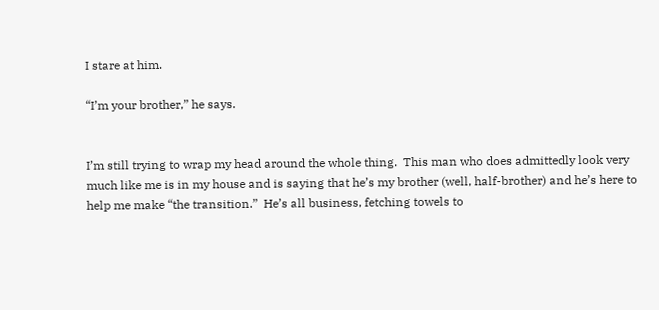I stare at him.

“I’m your brother,” he says.


I’m still trying to wrap my head around the whole thing.  This man who does admittedly look very much like me is in my house and is saying that he’s my brother (well, half-brother) and he’s here to help me make “the transition.”  He’s all business, fetching towels to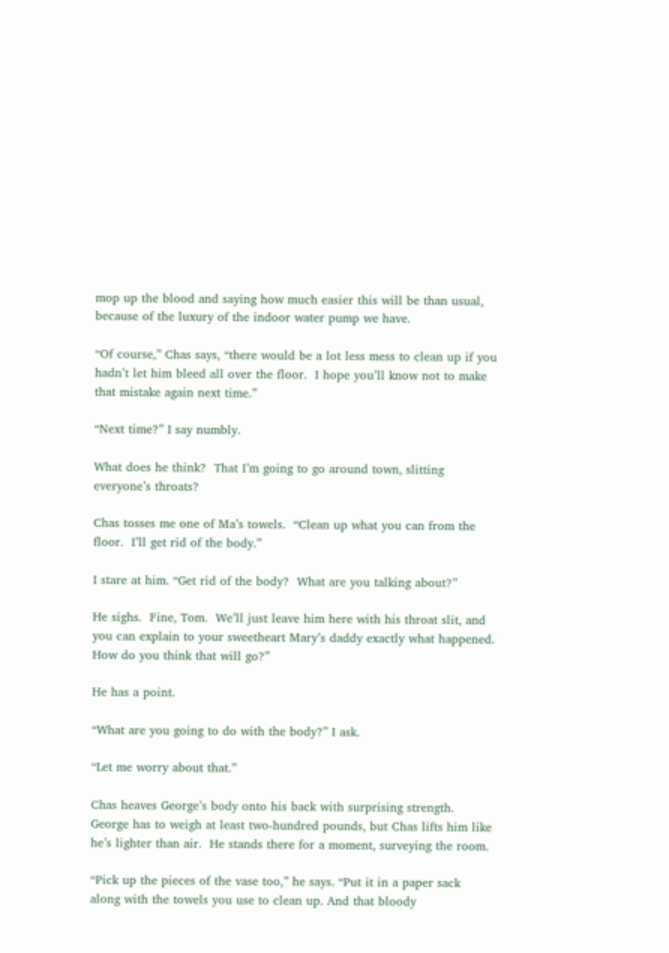mop up the blood and saying how much easier this will be than usual, because of the luxury of the indoor water pump we have.

“Of course,” Chas says, “there would be a lot less mess to clean up if you hadn’t let him bleed all over the floor.  I hope you’ll know not to make that mistake again next time.”

“Next time?” I say numbly.

What does he think?  That I’m going to go around town, slitting everyone’s throats?

Chas tosses me one of Ma’s towels.  “Clean up what you can from the floor.  I’ll get rid of the body.”

I stare at him. “Get rid of the body?  What are you talking about?”

He sighs.  Fine, Tom.  We’ll just leave him here with his throat slit, and you can explain to your sweetheart Mary’s daddy exactly what happened.  How do you think that will go?”

He has a point.

“What are you going to do with the body?” I ask.

“Let me worry about that.”

Chas heaves George’s body onto his back with surprising strength.  George has to weigh at least two-hundred pounds, but Chas lifts him like he’s lighter than air.  He stands there for a moment, surveying the room.

“Pick up the pieces of the vase too,” he says. “Put it in a paper sack along with the towels you use to clean up. And that bloody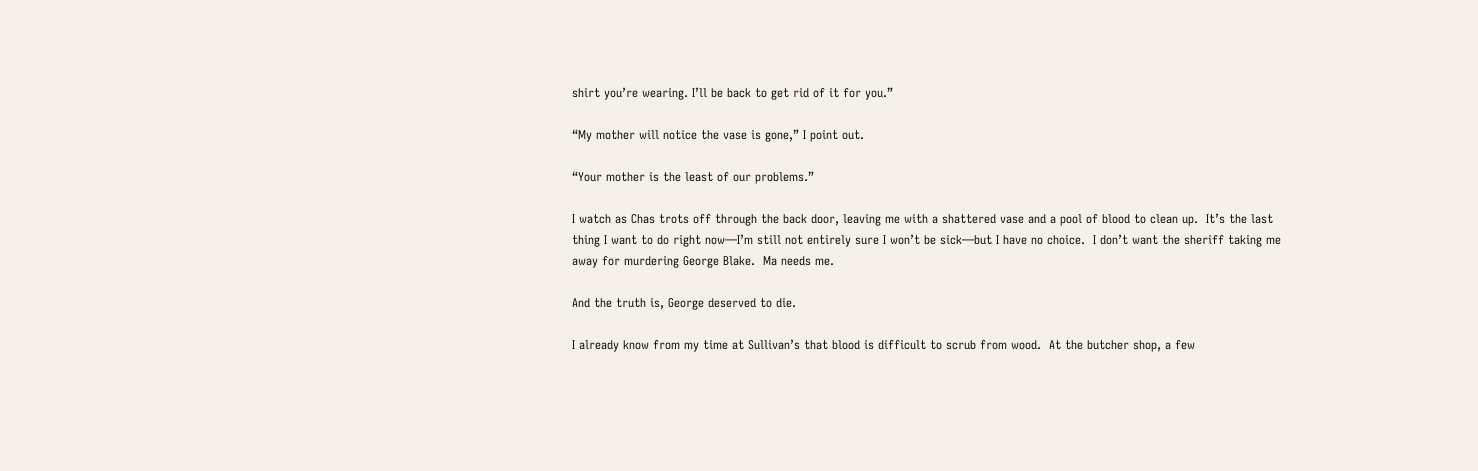shirt you’re wearing. I’ll be back to get rid of it for you.”

“My mother will notice the vase is gone,” I point out.

“Your mother is the least of our problems.”

I watch as Chas trots off through the back door, leaving me with a shattered vase and a pool of blood to clean up.  It’s the last thing I want to do right now—I’m still not entirely sure I won’t be sick—but I have no choice.  I don’t want the sheriff taking me away for murdering George Blake.  Ma needs me.

And the truth is, George deserved to die.

I already know from my time at Sullivan’s that blood is difficult to scrub from wood.  At the butcher shop, a few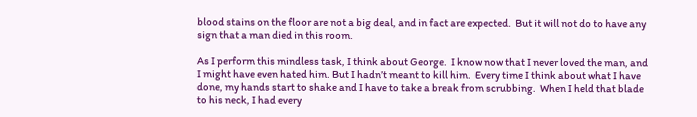blood stains on the floor are not a big deal, and in fact are expected.  But it will not do to have any sign that a man died in this room.

As I perform this mindless task, I think about George.  I know now that I never loved the man, and I might have even hated him. But I hadn’t meant to kill him.  Every time I think about what I have done, my hands start to shake and I have to take a break from scrubbing.  When I held that blade to his neck, I had every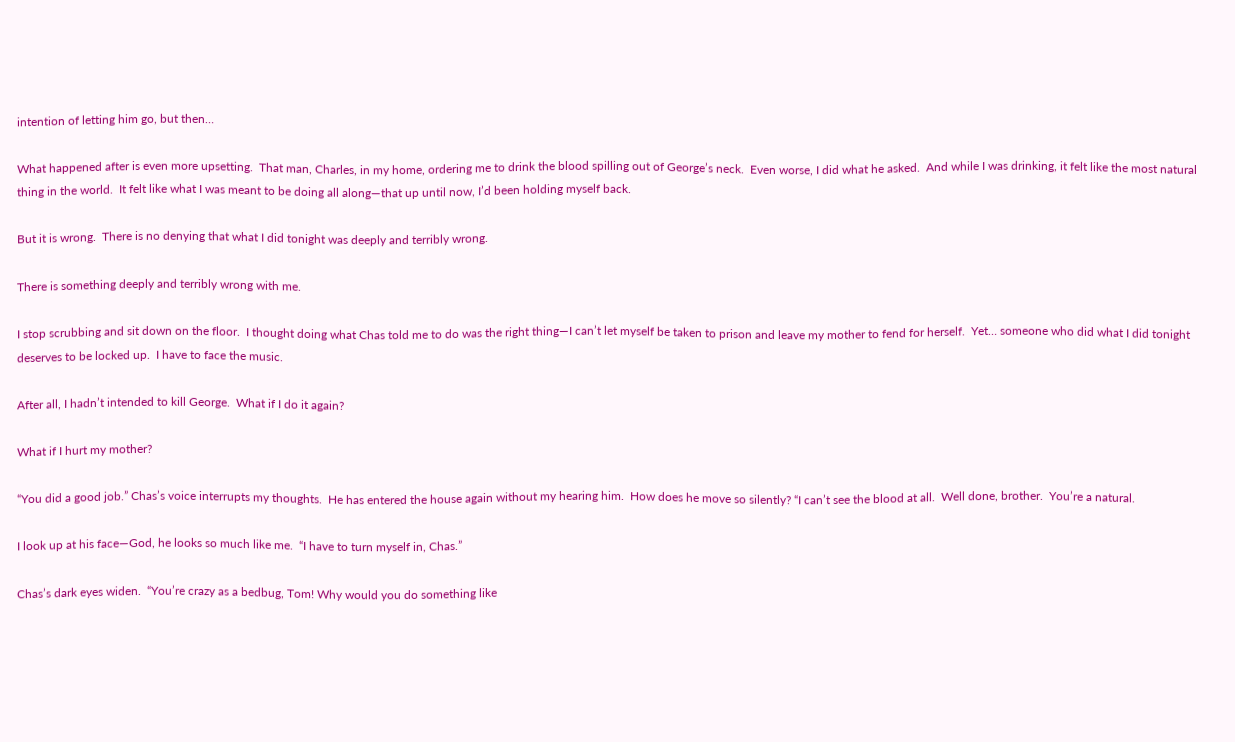intention of letting him go, but then…

What happened after is even more upsetting.  That man, Charles, in my home, ordering me to drink the blood spilling out of George’s neck.  Even worse, I did what he asked.  And while I was drinking, it felt like the most natural thing in the world.  It felt like what I was meant to be doing all along—that up until now, I’d been holding myself back.

But it is wrong.  There is no denying that what I did tonight was deeply and terribly wrong.

There is something deeply and terribly wrong with me.

I stop scrubbing and sit down on the floor.  I thought doing what Chas told me to do was the right thing—I can’t let myself be taken to prison and leave my mother to fend for herself.  Yet… someone who did what I did tonight deserves to be locked up.  I have to face the music.

After all, I hadn’t intended to kill George.  What if I do it again?

What if I hurt my mother?

“You did a good job.” Chas’s voice interrupts my thoughts.  He has entered the house again without my hearing him.  How does he move so silently? “I can’t see the blood at all.  Well done, brother.  You’re a natural.

I look up at his face—God, he looks so much like me.  “I have to turn myself in, Chas.”

Chas’s dark eyes widen.  “You’re crazy as a bedbug, Tom! Why would you do something like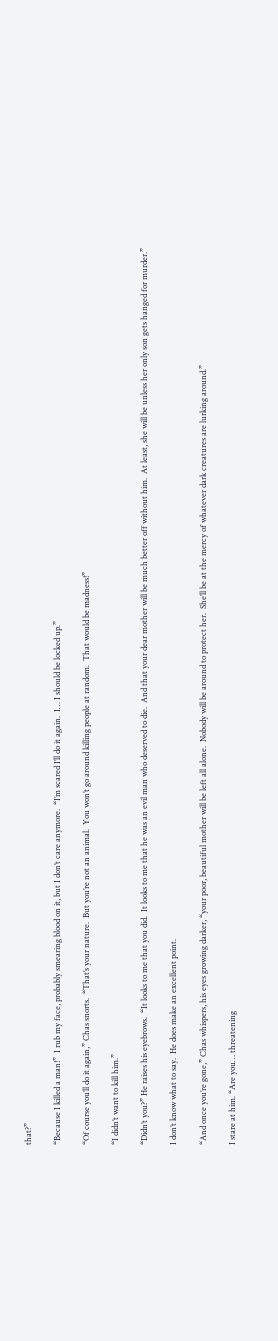that?”

“Because I killed a man!”  I rub my face, probably smearing blood on it, but I don’t care anymore.  “I’m scared I’ll do it again.  I… I should be locked up.”

“Of course you’ll do it again,” Chas snorts.  “That’s your nature.  But you’re not an animal.  You won’t go around killing people at random.  That would be madness!”

“I didn’t want to kill him.”

“Didn’t you?” He raises his eyebrows.  “It looks to me that you did.  It looks to me that he was an evil man who deserved to die.  And that your dear mother will be much better off without him.  At least, she will be unless her only son gets hanged for murder.”

I don’t know what to say.  He does make an excellent point.

“And once you’re gone,” Chas whispers, his eyes growing darker, “your poor, beautiful mother will be left all alone.  Nobody will be around to protect her.  She’ll be at the mercy of whatever dark creatures are lurking around.”

I stare at him. “Are you… threatening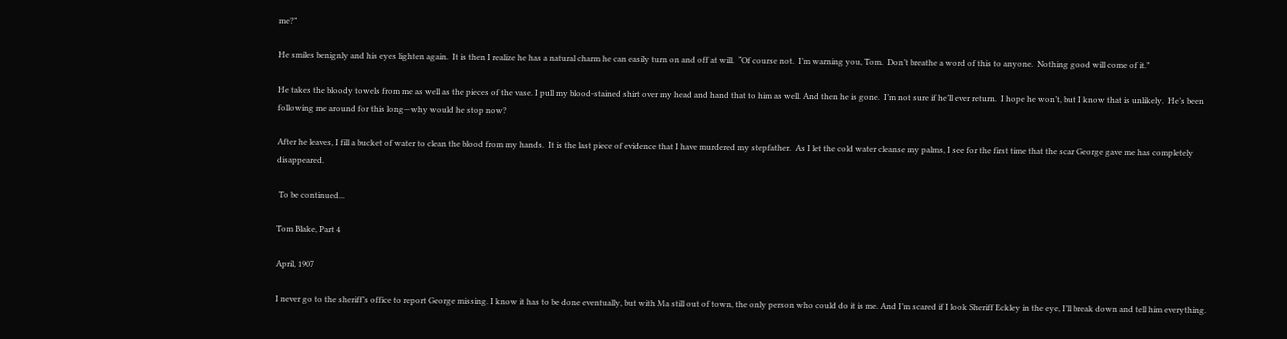me?”

He smiles benignly and his eyes lighten again.  It is then I realize he has a natural charm he can easily turn on and off at will.  “Of course not.  I’m warning you, Tom.  Don’t breathe a word of this to anyone.  Nothing good will come of it.”

He takes the bloody towels from me as well as the pieces of the vase. I pull my blood-stained shirt over my head and hand that to him as well. And then he is gone.  I’m not sure if he’ll ever return.  I hope he won’t, but I know that is unlikely.  He’s been following me around for this long—why would he stop now?

After he leaves, I fill a bucket of water to clean the blood from my hands.  It is the last piece of evidence that I have murdered my stepfather.  As I let the cold water cleanse my palms, I see for the first time that the scar George gave me has completely disappeared.

 To be continued...

Tom Blake, Part 4

April, 1907

I never go to the sheriff’s office to report George missing. I know it has to be done eventually, but with Ma still out of town, the only person who could do it is me. And I’m scared if I look Sheriff Eckley in the eye, I’ll break down and tell him everything.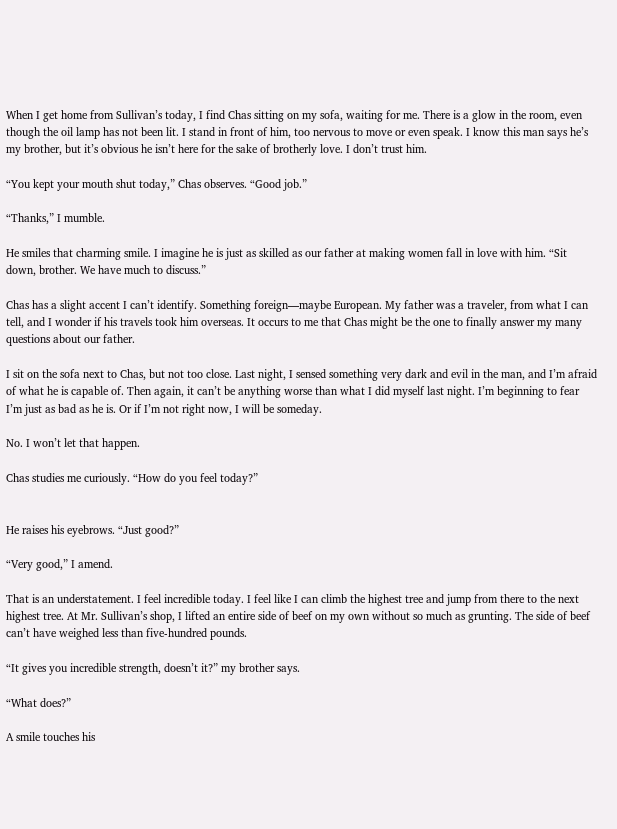When I get home from Sullivan’s today, I find Chas sitting on my sofa, waiting for me. There is a glow in the room, even though the oil lamp has not been lit. I stand in front of him, too nervous to move or even speak. I know this man says he’s my brother, but it’s obvious he isn’t here for the sake of brotherly love. I don’t trust him.

“You kept your mouth shut today,” Chas observes. “Good job.”

“Thanks,” I mumble.

He smiles that charming smile. I imagine he is just as skilled as our father at making women fall in love with him. “Sit down, brother. We have much to discuss.”

Chas has a slight accent I can’t identify. Something foreign—maybe European. My father was a traveler, from what I can tell, and I wonder if his travels took him overseas. It occurs to me that Chas might be the one to finally answer my many questions about our father.

I sit on the sofa next to Chas, but not too close. Last night, I sensed something very dark and evil in the man, and I’m afraid of what he is capable of. Then again, it can’t be anything worse than what I did myself last night. I’m beginning to fear I’m just as bad as he is. Or if I’m not right now, I will be someday.

No. I won’t let that happen.

Chas studies me curiously. “How do you feel today?”


He raises his eyebrows. “Just good?”

“Very good,” I amend.

That is an understatement. I feel incredible today. I feel like I can climb the highest tree and jump from there to the next highest tree. At Mr. Sullivan’s shop, I lifted an entire side of beef on my own without so much as grunting. The side of beef can’t have weighed less than five-hundred pounds.

“It gives you incredible strength, doesn’t it?” my brother says.

“What does?”

A smile touches his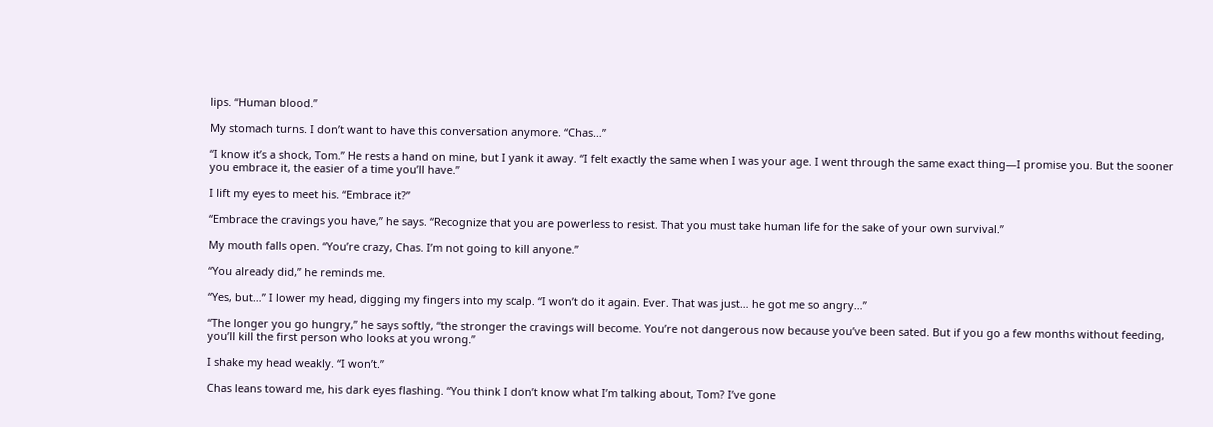lips. “Human blood.”

My stomach turns. I don’t want to have this conversation anymore. “Chas…”

“I know it’s a shock, Tom.” He rests a hand on mine, but I yank it away. “I felt exactly the same when I was your age. I went through the same exact thing—I promise you. But the sooner you embrace it, the easier of a time you’ll have.”

I lift my eyes to meet his. “Embrace it?”

“Embrace the cravings you have,” he says. “Recognize that you are powerless to resist. That you must take human life for the sake of your own survival.”

My mouth falls open. “You’re crazy, Chas. I’m not going to kill anyone.”

“You already did,” he reminds me.

“Yes, but…” I lower my head, digging my fingers into my scalp. “I won’t do it again. Ever. That was just… he got me so angry…”

“The longer you go hungry,” he says softly, “the stronger the cravings will become. You’re not dangerous now because you’ve been sated. But if you go a few months without feeding, you’ll kill the first person who looks at you wrong.”

I shake my head weakly. “I won’t.”

Chas leans toward me, his dark eyes flashing. “You think I don’t know what I’m talking about, Tom? I’ve gone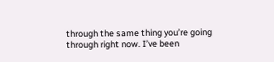through the same thing you’re going through right now. I’ve been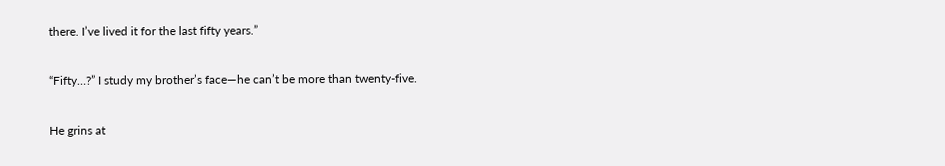there. I’ve lived it for the last fifty years.”

“Fifty…?” I study my brother’s face—he can’t be more than twenty-five.

He grins at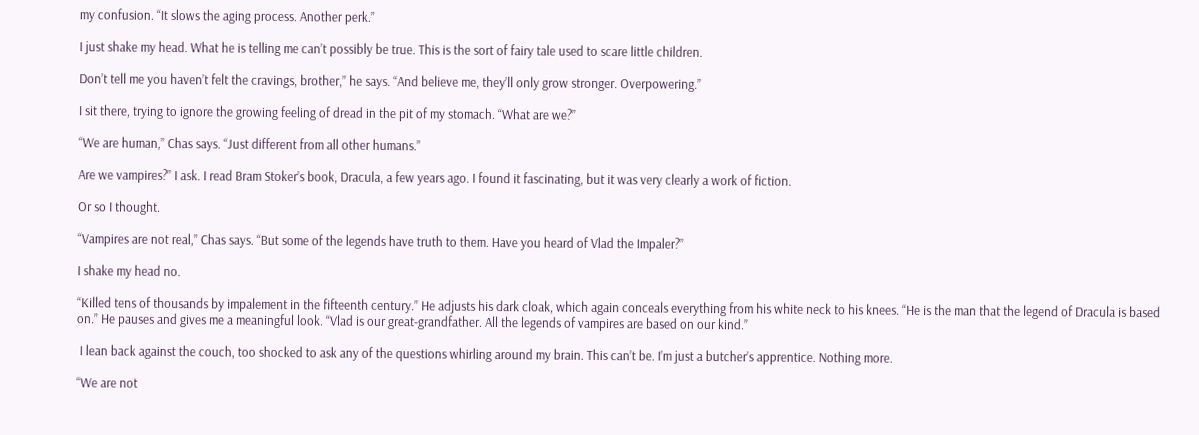my confusion. “It slows the aging process. Another perk.”

I just shake my head. What he is telling me can’t possibly be true. This is the sort of fairy tale used to scare little children.

Don’t tell me you haven’t felt the cravings, brother,” he says. “And believe me, they’ll only grow stronger. Overpowering.”

I sit there, trying to ignore the growing feeling of dread in the pit of my stomach. “What are we?”

“We are human,” Chas says. “Just different from all other humans.”

Are we vampires?” I ask. I read Bram Stoker’s book, Dracula, a few years ago. I found it fascinating, but it was very clearly a work of fiction.

Or so I thought.

“Vampires are not real,” Chas says. “But some of the legends have truth to them. Have you heard of Vlad the Impaler?”

I shake my head no.

“Killed tens of thousands by impalement in the fifteenth century.” He adjusts his dark cloak, which again conceals everything from his white neck to his knees. “He is the man that the legend of Dracula is based on.” He pauses and gives me a meaningful look. “Vlad is our great-grandfather. All the legends of vampires are based on our kind.”

 I lean back against the couch, too shocked to ask any of the questions whirling around my brain. This can’t be. I’m just a butcher’s apprentice. Nothing more.

“We are not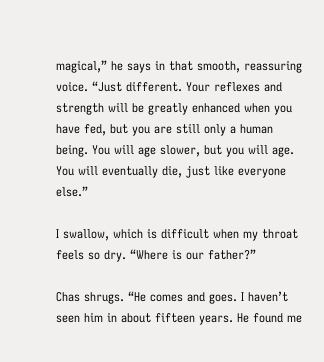magical,” he says in that smooth, reassuring voice. “Just different. Your reflexes and strength will be greatly enhanced when you have fed, but you are still only a human being. You will age slower, but you will age. You will eventually die, just like everyone else.”

I swallow, which is difficult when my throat feels so dry. “Where is our father?”

Chas shrugs. “He comes and goes. I haven’t seen him in about fifteen years. He found me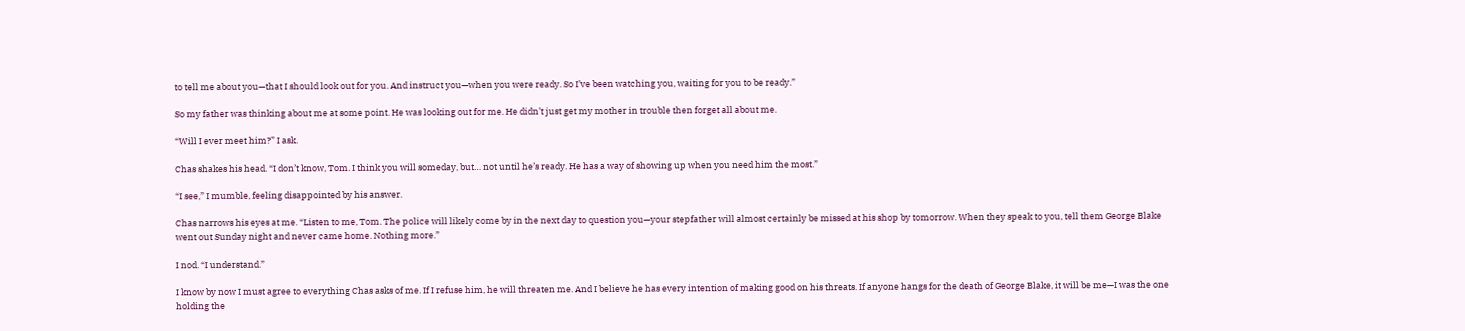to tell me about you—that I should look out for you. And instruct you—when you were ready. So I’ve been watching you, waiting for you to be ready.”

So my father was thinking about me at some point. He was looking out for me. He didn’t just get my mother in trouble then forget all about me.

“Will I ever meet him?” I ask.

Chas shakes his head. “I don’t know, Tom. I think you will someday, but… not until he’s ready. He has a way of showing up when you need him the most.”

“I see,” I mumble, feeling disappointed by his answer.

Chas narrows his eyes at me. “Listen to me, Tom. The police will likely come by in the next day to question you—your stepfather will almost certainly be missed at his shop by tomorrow. When they speak to you, tell them George Blake went out Sunday night and never came home. Nothing more.”

I nod. “I understand.”

I know by now I must agree to everything Chas asks of me. If I refuse him, he will threaten me. And I believe he has every intention of making good on his threats. If anyone hangs for the death of George Blake, it will be me—I was the one holding the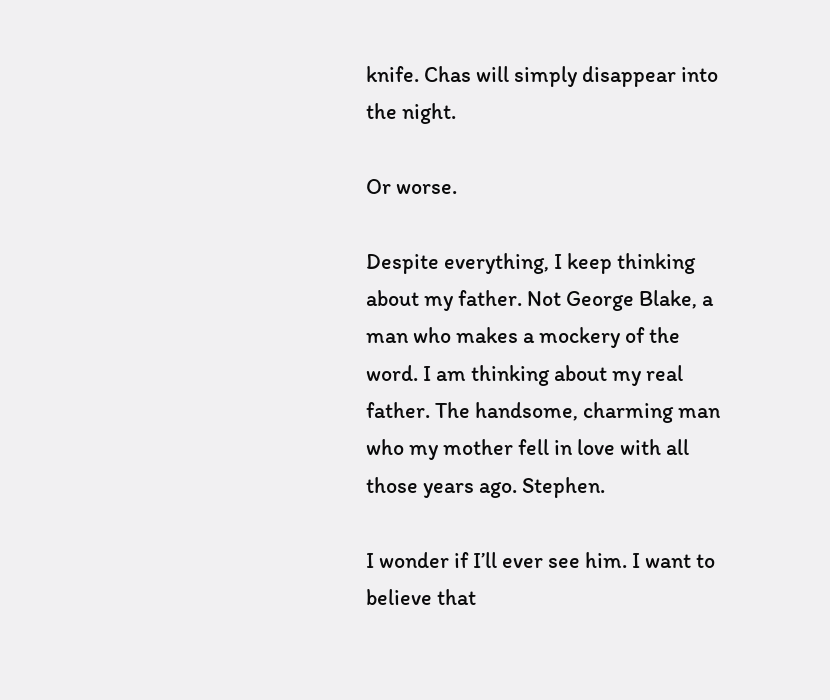knife. Chas will simply disappear into the night.

Or worse.

Despite everything, I keep thinking about my father. Not George Blake, a man who makes a mockery of the word. I am thinking about my real father. The handsome, charming man who my mother fell in love with all those years ago. Stephen.

I wonder if I’ll ever see him. I want to believe that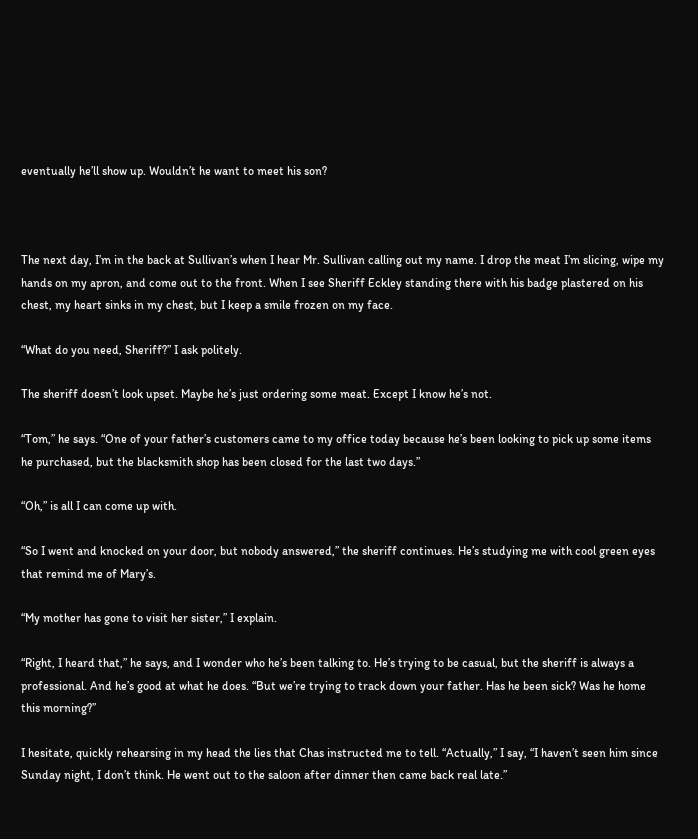eventually he’ll show up. Wouldn’t he want to meet his son?



The next day, I’m in the back at Sullivan’s when I hear Mr. Sullivan calling out my name. I drop the meat I’m slicing, wipe my hands on my apron, and come out to the front. When I see Sheriff Eckley standing there with his badge plastered on his chest, my heart sinks in my chest, but I keep a smile frozen on my face.

“What do you need, Sheriff?” I ask politely.

The sheriff doesn’t look upset. Maybe he’s just ordering some meat. Except I know he’s not.

“Tom,” he says. “One of your father’s customers came to my office today because he’s been looking to pick up some items he purchased, but the blacksmith shop has been closed for the last two days.”

“Oh,” is all I can come up with.

“So I went and knocked on your door, but nobody answered,” the sheriff continues. He’s studying me with cool green eyes that remind me of Mary’s.

“My mother has gone to visit her sister,” I explain.

“Right, I heard that,” he says, and I wonder who he’s been talking to. He’s trying to be casual, but the sheriff is always a professional. And he’s good at what he does. “But we’re trying to track down your father. Has he been sick? Was he home this morning?”

I hesitate, quickly rehearsing in my head the lies that Chas instructed me to tell. “Actually,” I say, “I haven’t seen him since Sunday night, I don’t think. He went out to the saloon after dinner then came back real late.”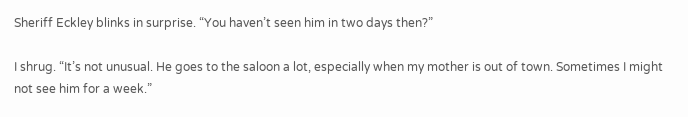Sheriff Eckley blinks in surprise. “You haven’t seen him in two days then?”

I shrug. “It’s not unusual. He goes to the saloon a lot, especially when my mother is out of town. Sometimes I might not see him for a week.”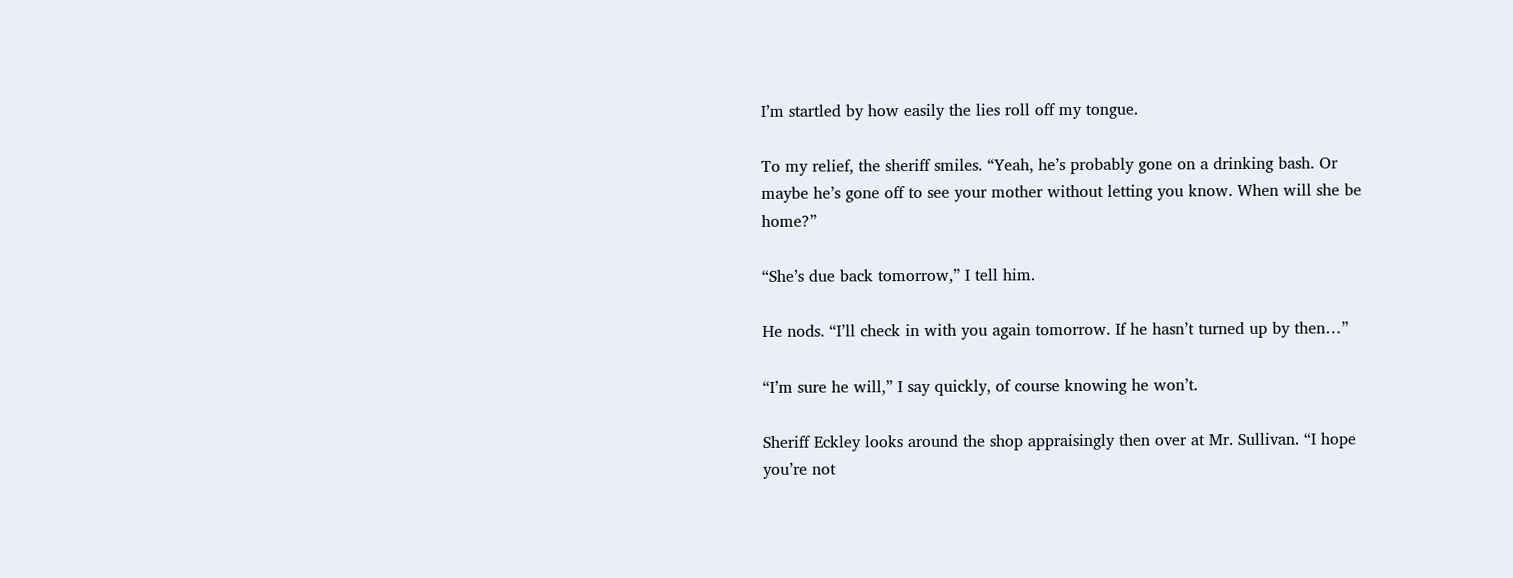I’m startled by how easily the lies roll off my tongue.

To my relief, the sheriff smiles. “Yeah, he’s probably gone on a drinking bash. Or maybe he’s gone off to see your mother without letting you know. When will she be home?”

“She’s due back tomorrow,” I tell him.

He nods. “I’ll check in with you again tomorrow. If he hasn’t turned up by then…”

“I’m sure he will,” I say quickly, of course knowing he won’t.

Sheriff Eckley looks around the shop appraisingly then over at Mr. Sullivan. “I hope you’re not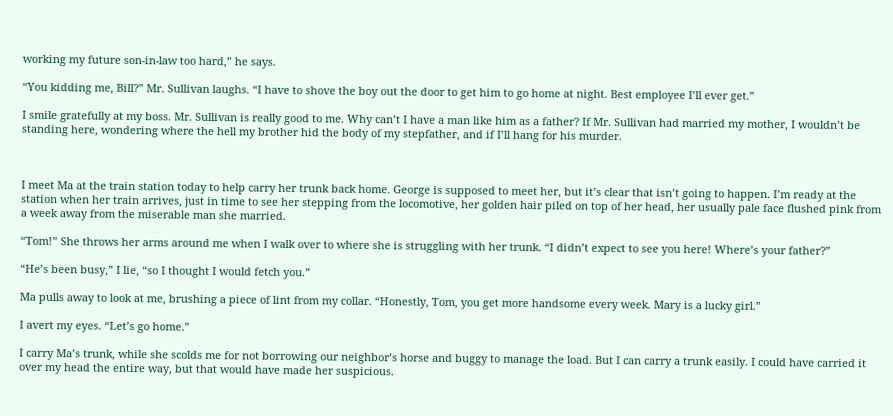working my future son-in-law too hard,” he says.

“You kidding me, Bill?” Mr. Sullivan laughs. “I have to shove the boy out the door to get him to go home at night. Best employee I’ll ever get.”

I smile gratefully at my boss. Mr. Sullivan is really good to me. Why can’t I have a man like him as a father? If Mr. Sullivan had married my mother, I wouldn’t be standing here, wondering where the hell my brother hid the body of my stepfather, and if I’ll hang for his murder.



I meet Ma at the train station today to help carry her trunk back home. George is supposed to meet her, but it’s clear that isn’t going to happen. I’m ready at the station when her train arrives, just in time to see her stepping from the locomotive, her golden hair piled on top of her head, her usually pale face flushed pink from a week away from the miserable man she married.

“Tom!” She throws her arms around me when I walk over to where she is struggling with her trunk. “I didn’t expect to see you here! Where’s your father?”

“He’s been busy,” I lie, “so I thought I would fetch you.”

Ma pulls away to look at me, brushing a piece of lint from my collar. “Honestly, Tom, you get more handsome every week. Mary is a lucky girl.”

I avert my eyes. “Let’s go home.”

I carry Ma’s trunk, while she scolds me for not borrowing our neighbor’s horse and buggy to manage the load. But I can carry a trunk easily. I could have carried it over my head the entire way, but that would have made her suspicious.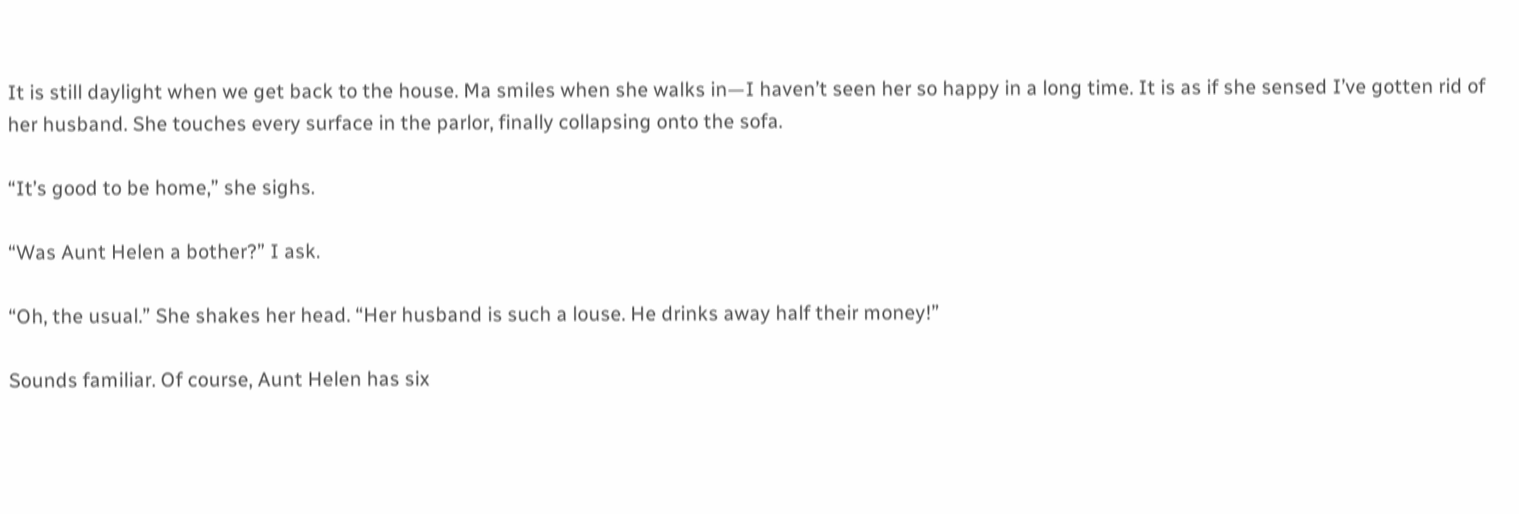It is still daylight when we get back to the house. Ma smiles when she walks in—I haven’t seen her so happy in a long time. It is as if she sensed I’ve gotten rid of her husband. She touches every surface in the parlor, finally collapsing onto the sofa.

“It’s good to be home,” she sighs.

“Was Aunt Helen a bother?” I ask.

“Oh, the usual.” She shakes her head. “Her husband is such a louse. He drinks away half their money!”

Sounds familiar. Of course, Aunt Helen has six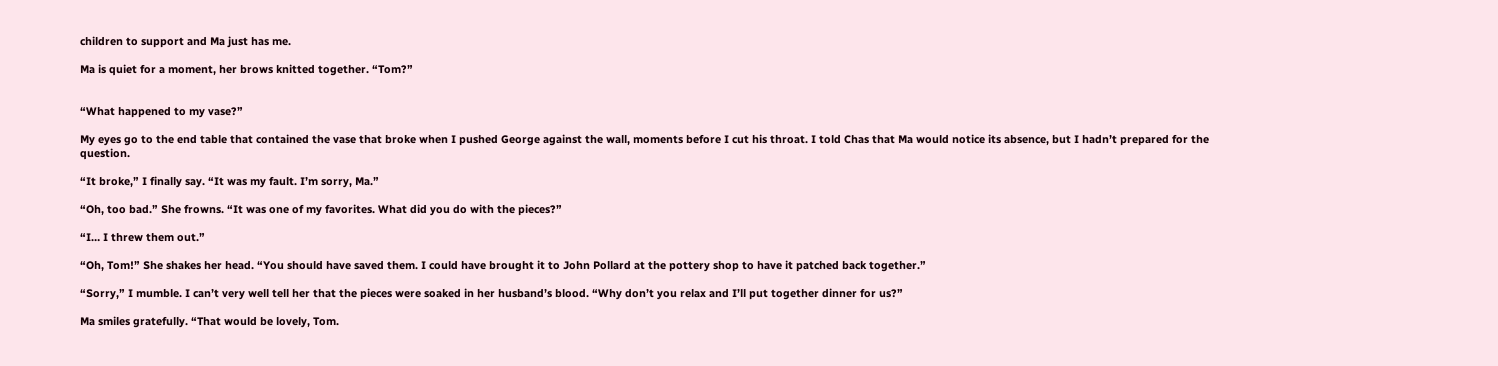children to support and Ma just has me.

Ma is quiet for a moment, her brows knitted together. “Tom?”


“What happened to my vase?”

My eyes go to the end table that contained the vase that broke when I pushed George against the wall, moments before I cut his throat. I told Chas that Ma would notice its absence, but I hadn’t prepared for the question.

“It broke,” I finally say. “It was my fault. I’m sorry, Ma.”

“Oh, too bad.” She frowns. “It was one of my favorites. What did you do with the pieces?”

“I… I threw them out.”

“Oh, Tom!” She shakes her head. “You should have saved them. I could have brought it to John Pollard at the pottery shop to have it patched back together.”

“Sorry,” I mumble. I can’t very well tell her that the pieces were soaked in her husband’s blood. “Why don’t you relax and I’ll put together dinner for us?”

Ma smiles gratefully. “That would be lovely, Tom.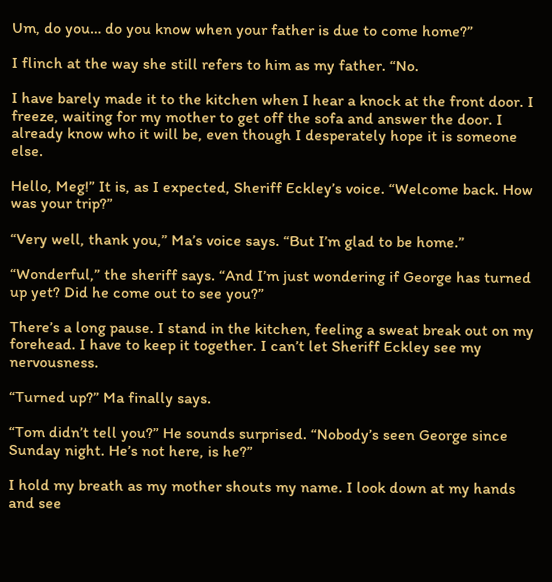Um, do you… do you know when your father is due to come home?”

I flinch at the way she still refers to him as my father. “No.

I have barely made it to the kitchen when I hear a knock at the front door. I freeze, waiting for my mother to get off the sofa and answer the door. I already know who it will be, even though I desperately hope it is someone else.

Hello, Meg!” It is, as I expected, Sheriff Eckley’s voice. “Welcome back. How was your trip?”

“Very well, thank you,” Ma’s voice says. “But I’m glad to be home.”

“Wonderful,” the sheriff says. “And I’m just wondering if George has turned up yet? Did he come out to see you?”

There’s a long pause. I stand in the kitchen, feeling a sweat break out on my forehead. I have to keep it together. I can’t let Sheriff Eckley see my nervousness.

“Turned up?” Ma finally says.

“Tom didn’t tell you?” He sounds surprised. “Nobody’s seen George since Sunday night. He’s not here, is he?”

I hold my breath as my mother shouts my name. I look down at my hands and see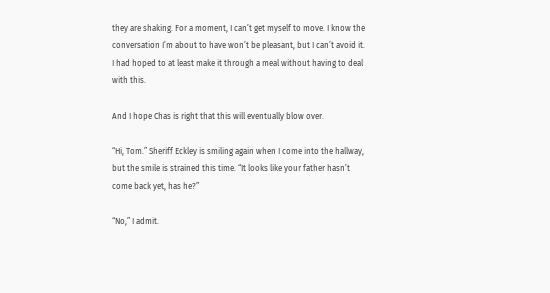they are shaking. For a moment, I can’t get myself to move. I know the conversation I’m about to have won’t be pleasant, but I can’t avoid it. I had hoped to at least make it through a meal without having to deal with this.

And I hope Chas is right that this will eventually blow over.

“Hi, Tom.” Sheriff Eckley is smiling again when I come into the hallway, but the smile is strained this time. “It looks like your father hasn’t come back yet, has he?”

“No,” I admit.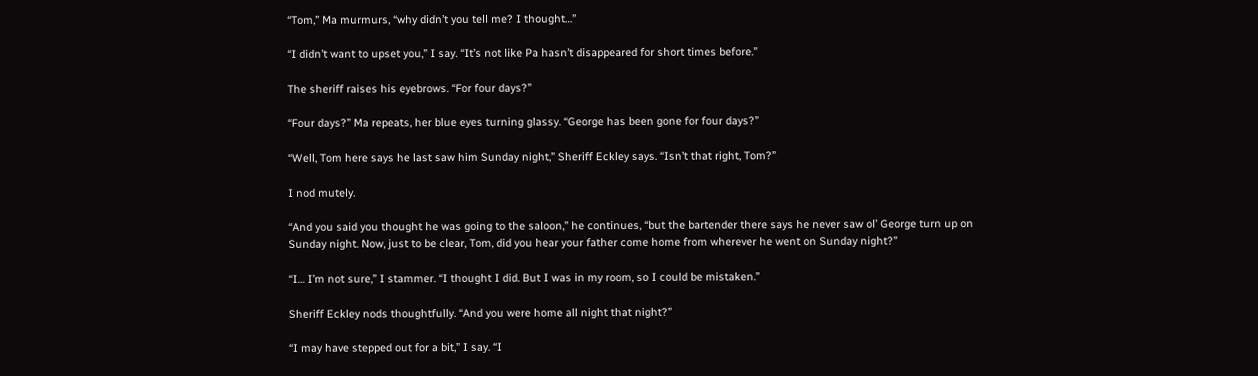“Tom,” Ma murmurs, “why didn’t you tell me? I thought…”

“I didn’t want to upset you,” I say. “It’s not like Pa hasn’t disappeared for short times before.”

The sheriff raises his eyebrows. “For four days?”

“Four days?” Ma repeats, her blue eyes turning glassy. “George has been gone for four days?”

“Well, Tom here says he last saw him Sunday night,” Sheriff Eckley says. “Isn’t that right, Tom?”

I nod mutely.

“And you said you thought he was going to the saloon,” he continues, “but the bartender there says he never saw ol’ George turn up on Sunday night. Now, just to be clear, Tom, did you hear your father come home from wherever he went on Sunday night?”

“I… I’m not sure,” I stammer. “I thought I did. But I was in my room, so I could be mistaken.”

Sheriff Eckley nods thoughtfully. “And you were home all night that night?”

“I may have stepped out for a bit,” I say. “I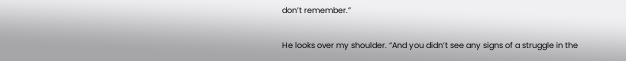don’t remember.”

He looks over my shoulder. “And you didn’t see any signs of a struggle in the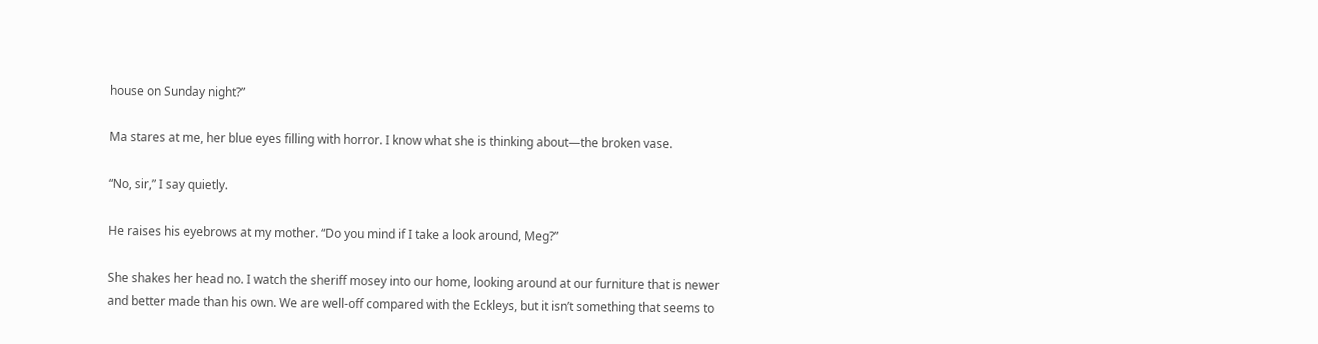house on Sunday night?”

Ma stares at me, her blue eyes filling with horror. I know what she is thinking about—the broken vase.

“No, sir,” I say quietly.

He raises his eyebrows at my mother. “Do you mind if I take a look around, Meg?”

She shakes her head no. I watch the sheriff mosey into our home, looking around at our furniture that is newer and better made than his own. We are well-off compared with the Eckleys, but it isn’t something that seems to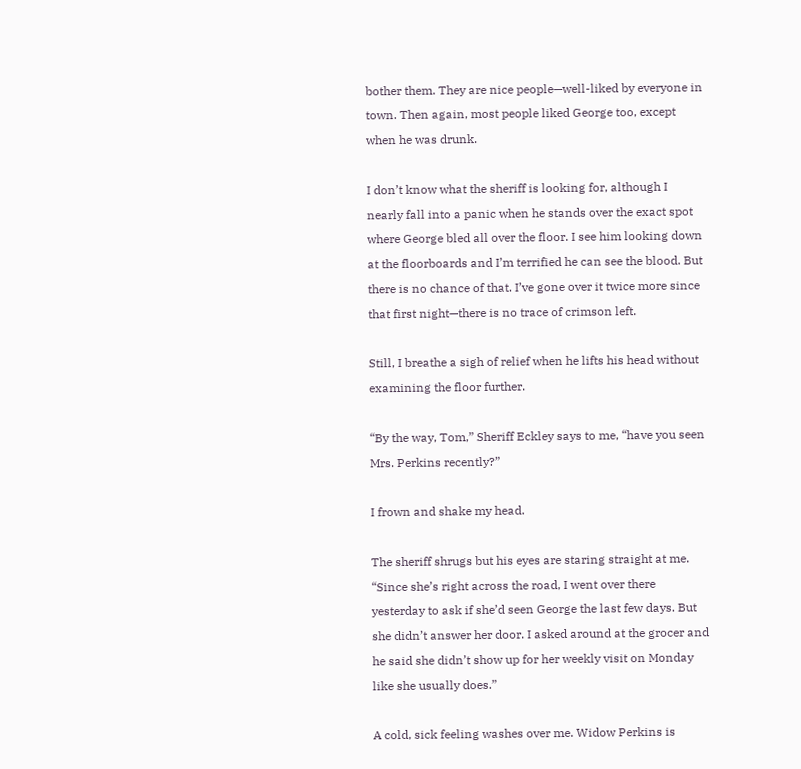bother them. They are nice people—well-liked by everyone in town. Then again, most people liked George too, except when he was drunk.

I don’t know what the sheriff is looking for, although I nearly fall into a panic when he stands over the exact spot where George bled all over the floor. I see him looking down at the floorboards and I’m terrified he can see the blood. But there is no chance of that. I’ve gone over it twice more since that first night—there is no trace of crimson left.

Still, I breathe a sigh of relief when he lifts his head without examining the floor further.

“By the way, Tom,” Sheriff Eckley says to me, “have you seen Mrs. Perkins recently?”

I frown and shake my head.

The sheriff shrugs but his eyes are staring straight at me. “Since she’s right across the road, I went over there yesterday to ask if she’d seen George the last few days. But she didn’t answer her door. I asked around at the grocer and he said she didn’t show up for her weekly visit on Monday like she usually does.”

A cold, sick feeling washes over me. Widow Perkins is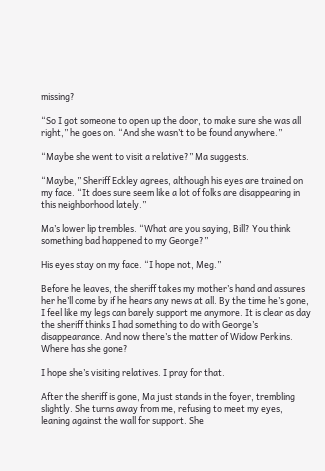missing?

“So I got someone to open up the door, to make sure she was all right,” he goes on. “And she wasn’t to be found anywhere.”

“Maybe she went to visit a relative?” Ma suggests.

“Maybe,” Sheriff Eckley agrees, although his eyes are trained on my face. “It does sure seem like a lot of folks are disappearing in this neighborhood lately.”

Ma’s lower lip trembles. “What are you saying, Bill? You think something bad happened to my George?”

His eyes stay on my face. “I hope not, Meg.”

Before he leaves, the sheriff takes my mother’s hand and assures her he’ll come by if he hears any news at all. By the time he’s gone, I feel like my legs can barely support me anymore. It is clear as day the sheriff thinks I had something to do with George’s disappearance. And now there’s the matter of Widow Perkins. Where has she gone?

I hope she’s visiting relatives. I pray for that.

After the sheriff is gone, Ma just stands in the foyer, trembling slightly. She turns away from me, refusing to meet my eyes, leaning against the wall for support. She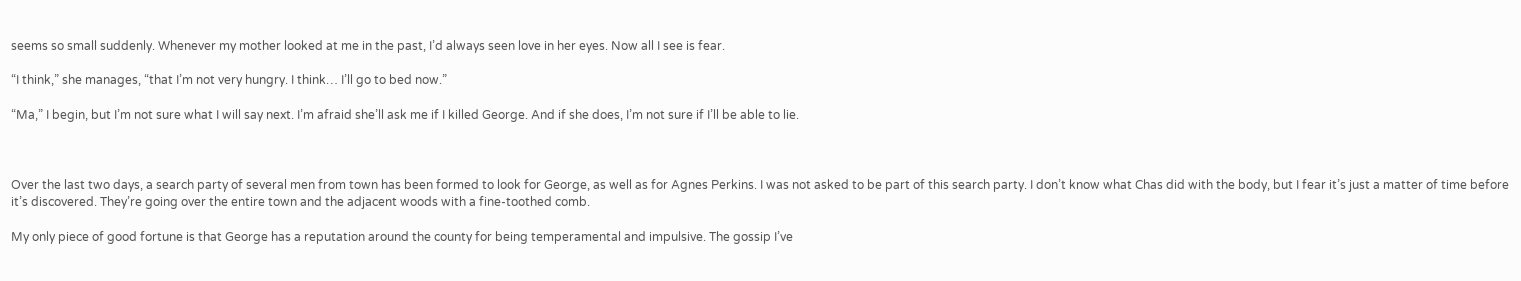seems so small suddenly. Whenever my mother looked at me in the past, I’d always seen love in her eyes. Now all I see is fear.

“I think,” she manages, “that I’m not very hungry. I think… I’ll go to bed now.”

“Ma,” I begin, but I’m not sure what I will say next. I’m afraid she’ll ask me if I killed George. And if she does, I’m not sure if I’ll be able to lie.



Over the last two days, a search party of several men from town has been formed to look for George, as well as for Agnes Perkins. I was not asked to be part of this search party. I don’t know what Chas did with the body, but I fear it’s just a matter of time before it’s discovered. They’re going over the entire town and the adjacent woods with a fine-toothed comb.

My only piece of good fortune is that George has a reputation around the county for being temperamental and impulsive. The gossip I’ve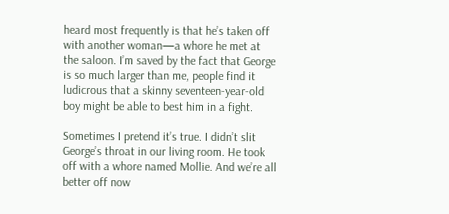heard most frequently is that he’s taken off with another woman—a whore he met at the saloon. I’m saved by the fact that George is so much larger than me, people find it ludicrous that a skinny seventeen-year-old boy might be able to best him in a fight.

Sometimes I pretend it’s true. I didn’t slit George’s throat in our living room. He took off with a whore named Mollie. And we’re all better off now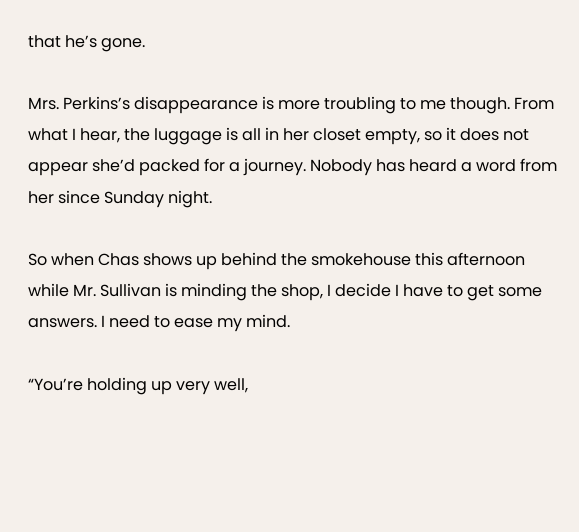that he’s gone.

Mrs. Perkins’s disappearance is more troubling to me though. From what I hear, the luggage is all in her closet empty, so it does not appear she’d packed for a journey. Nobody has heard a word from her since Sunday night.

So when Chas shows up behind the smokehouse this afternoon while Mr. Sullivan is minding the shop, I decide I have to get some answers. I need to ease my mind.

“You’re holding up very well,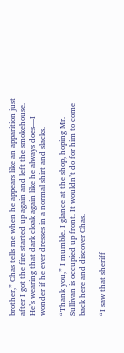brother,” Chas tells me when he appears like an apparition just after I got the fire started up again and left the smokehouse. He’s wearing that dark cloak again like he always does—I wonder if he ever dresses in a normal shirt and slacks.

“Thank you,” I mumble. I glance at the shop, hoping Mr. Sullivan is occupied up front. It wouldn’t do for him to come back here and discover Chas.

“I saw that sheriff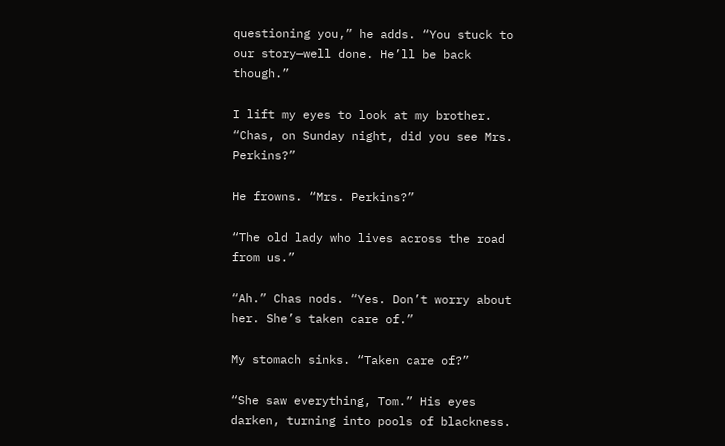questioning you,” he adds. “You stuck to our story—well done. He’ll be back though.”

I lift my eyes to look at my brother. “Chas, on Sunday night, did you see Mrs. Perkins?”

He frowns. “Mrs. Perkins?”

“The old lady who lives across the road from us.”

“Ah.” Chas nods. “Yes. Don’t worry about her. She’s taken care of.”

My stomach sinks. “Taken care of?”

“She saw everything, Tom.” His eyes darken, turning into pools of blackness.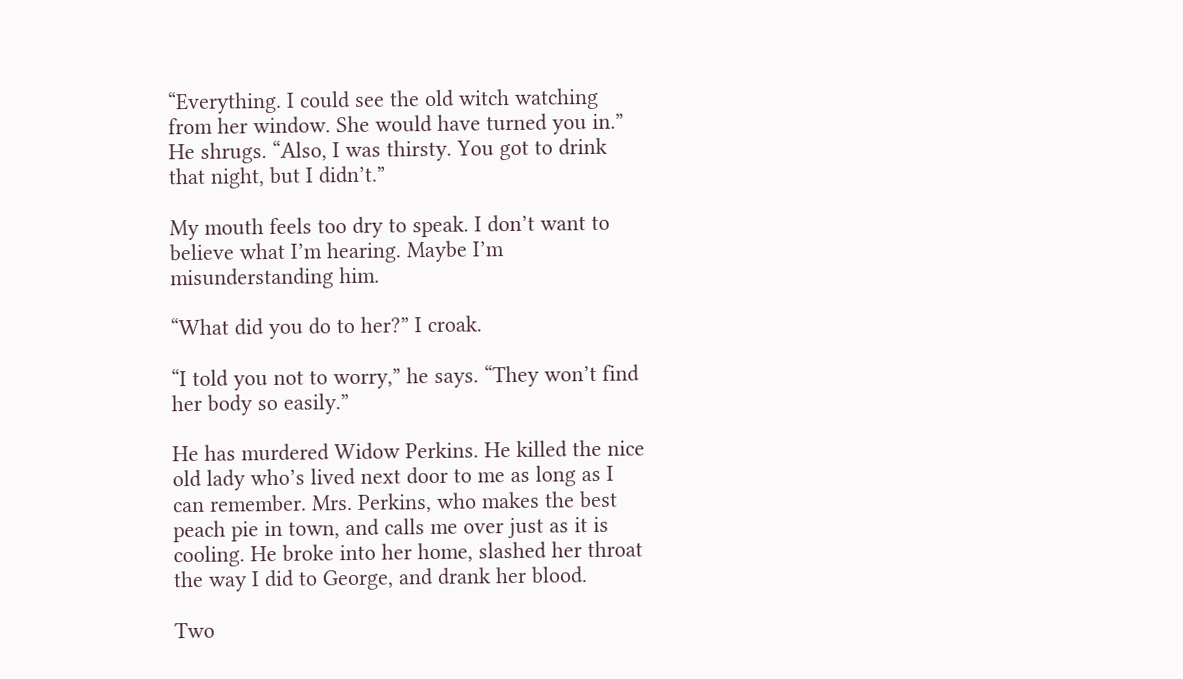“Everything. I could see the old witch watching from her window. She would have turned you in.” He shrugs. “Also, I was thirsty. You got to drink that night, but I didn’t.”

My mouth feels too dry to speak. I don’t want to believe what I’m hearing. Maybe I’m misunderstanding him.

“What did you do to her?” I croak.

“I told you not to worry,” he says. “They won’t find her body so easily.”

He has murdered Widow Perkins. He killed the nice old lady who’s lived next door to me as long as I can remember. Mrs. Perkins, who makes the best peach pie in town, and calls me over just as it is cooling. He broke into her home, slashed her throat the way I did to George, and drank her blood.

Two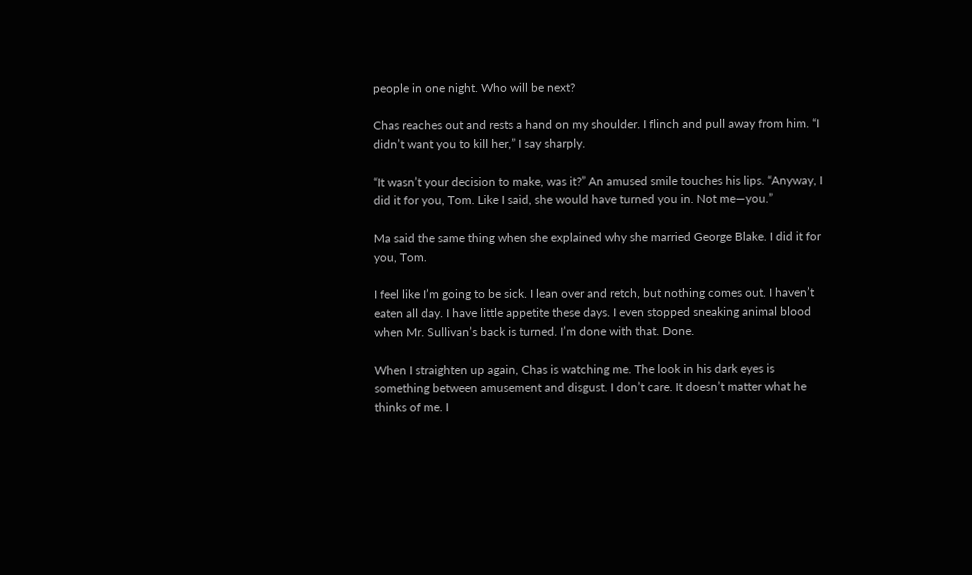people in one night. Who will be next?

Chas reaches out and rests a hand on my shoulder. I flinch and pull away from him. “I didn’t want you to kill her,” I say sharply.

“It wasn’t your decision to make, was it?” An amused smile touches his lips. “Anyway, I did it for you, Tom. Like I said, she would have turned you in. Not me—you.”

Ma said the same thing when she explained why she married George Blake. I did it for you, Tom.

I feel like I’m going to be sick. I lean over and retch, but nothing comes out. I haven’t eaten all day. I have little appetite these days. I even stopped sneaking animal blood when Mr. Sullivan’s back is turned. I’m done with that. Done.

When I straighten up again, Chas is watching me. The look in his dark eyes is something between amusement and disgust. I don’t care. It doesn’t matter what he thinks of me. I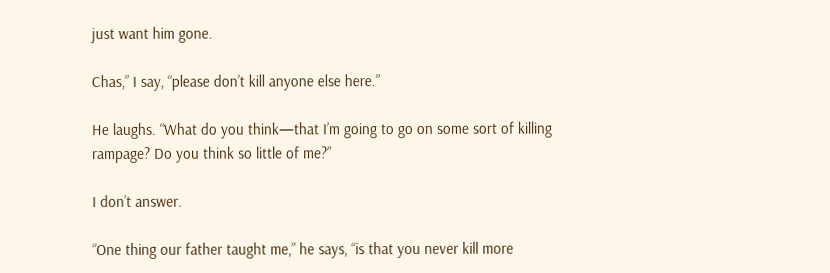just want him gone.

Chas,” I say, “please don’t kill anyone else here.”

He laughs. “What do you think—that I’m going to go on some sort of killing rampage? Do you think so little of me?”

I don’t answer.

“One thing our father taught me,” he says, “is that you never kill more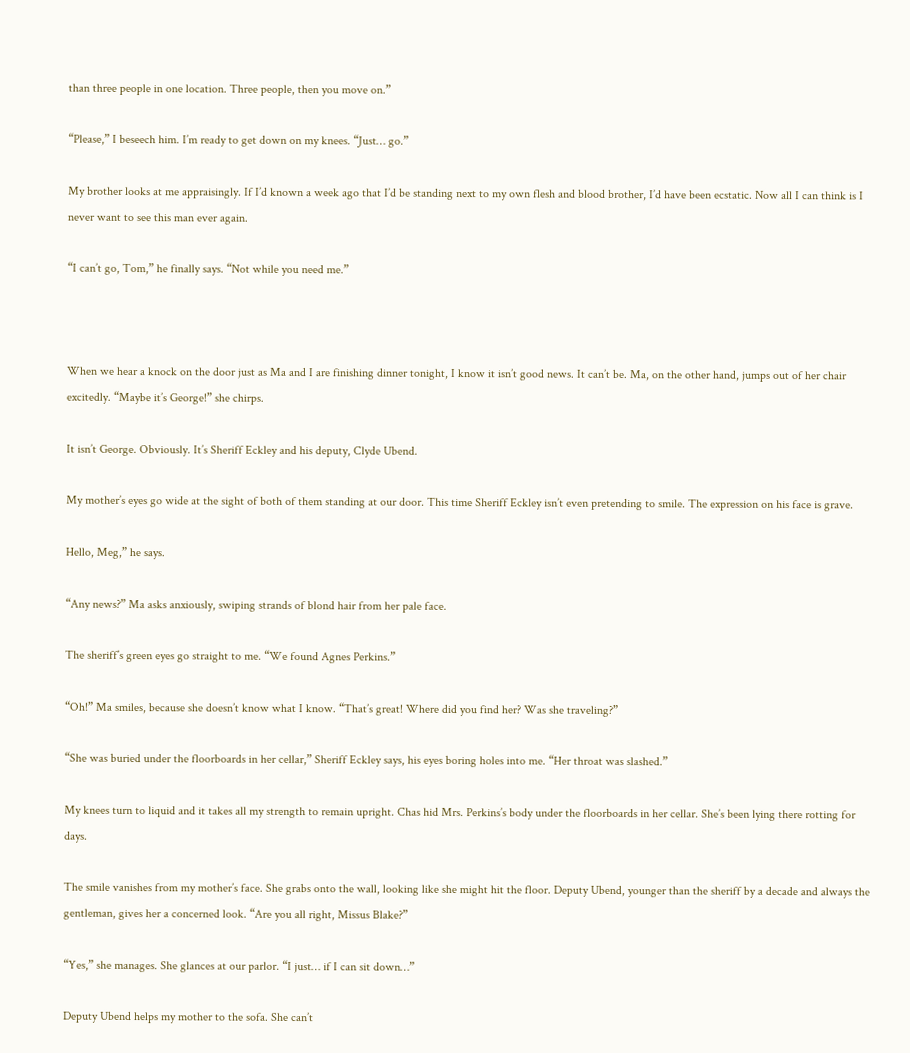than three people in one location. Three people, then you move on.”

“Please,” I beseech him. I’m ready to get down on my knees. “Just… go.”

My brother looks at me appraisingly. If I’d known a week ago that I’d be standing next to my own flesh and blood brother, I’d have been ecstatic. Now all I can think is I never want to see this man ever again.

“I can’t go, Tom,” he finally says. “Not while you need me.”



When we hear a knock on the door just as Ma and I are finishing dinner tonight, I know it isn’t good news. It can’t be. Ma, on the other hand, jumps out of her chair excitedly. “Maybe it’s George!” she chirps.

It isn’t George. Obviously. It’s Sheriff Eckley and his deputy, Clyde Ubend.

My mother’s eyes go wide at the sight of both of them standing at our door. This time Sheriff Eckley isn’t even pretending to smile. The expression on his face is grave.

Hello, Meg,” he says.

“Any news?” Ma asks anxiously, swiping strands of blond hair from her pale face.

The sheriff’s green eyes go straight to me. “We found Agnes Perkins.”

“Oh!” Ma smiles, because she doesn’t know what I know. “That’s great! Where did you find her? Was she traveling?”

“She was buried under the floorboards in her cellar,” Sheriff Eckley says, his eyes boring holes into me. “Her throat was slashed.”

My knees turn to liquid and it takes all my strength to remain upright. Chas hid Mrs. Perkins’s body under the floorboards in her cellar. She’s been lying there rotting for days.

The smile vanishes from my mother’s face. She grabs onto the wall, looking like she might hit the floor. Deputy Ubend, younger than the sheriff by a decade and always the gentleman, gives her a concerned look. “Are you all right, Missus Blake?”

“Yes,” she manages. She glances at our parlor. “I just… if I can sit down…”

Deputy Ubend helps my mother to the sofa. She can’t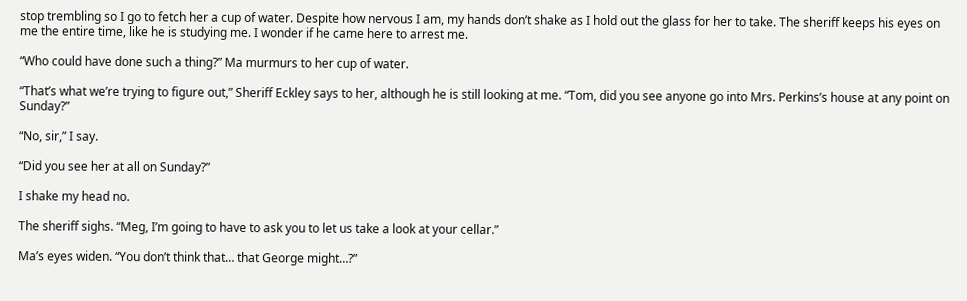stop trembling so I go to fetch her a cup of water. Despite how nervous I am, my hands don’t shake as I hold out the glass for her to take. The sheriff keeps his eyes on me the entire time, like he is studying me. I wonder if he came here to arrest me.

“Who could have done such a thing?” Ma murmurs to her cup of water.

“That’s what we’re trying to figure out,” Sheriff Eckley says to her, although he is still looking at me. “Tom, did you see anyone go into Mrs. Perkins’s house at any point on Sunday?”

“No, sir,” I say.

“Did you see her at all on Sunday?”

I shake my head no.

The sheriff sighs. “Meg, I’m going to have to ask you to let us take a look at your cellar.”

Ma’s eyes widen. “You don’t think that… that George might…?”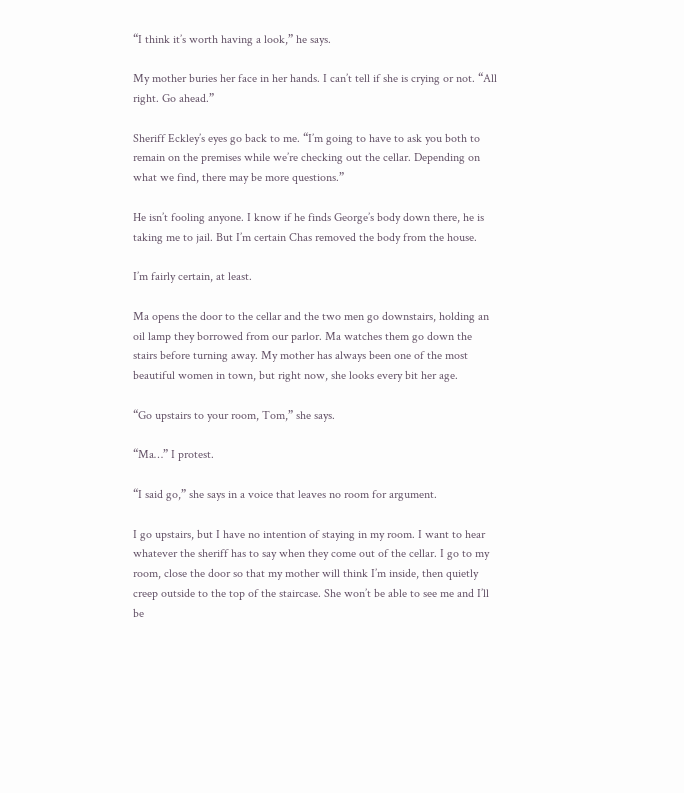“I think it’s worth having a look,” he says.

My mother buries her face in her hands. I can’t tell if she is crying or not. “All right. Go ahead.”

Sheriff Eckley’s eyes go back to me. “I’m going to have to ask you both to remain on the premises while we’re checking out the cellar. Depending on what we find, there may be more questions.”

He isn’t fooling anyone. I know if he finds George’s body down there, he is taking me to jail. But I’m certain Chas removed the body from the house.

I’m fairly certain, at least.

Ma opens the door to the cellar and the two men go downstairs, holding an oil lamp they borrowed from our parlor. Ma watches them go down the stairs before turning away. My mother has always been one of the most beautiful women in town, but right now, she looks every bit her age.

“Go upstairs to your room, Tom,” she says.

“Ma…” I protest.

“I said go,” she says in a voice that leaves no room for argument.

I go upstairs, but I have no intention of staying in my room. I want to hear whatever the sheriff has to say when they come out of the cellar. I go to my room, close the door so that my mother will think I’m inside, then quietly creep outside to the top of the staircase. She won’t be able to see me and I’ll be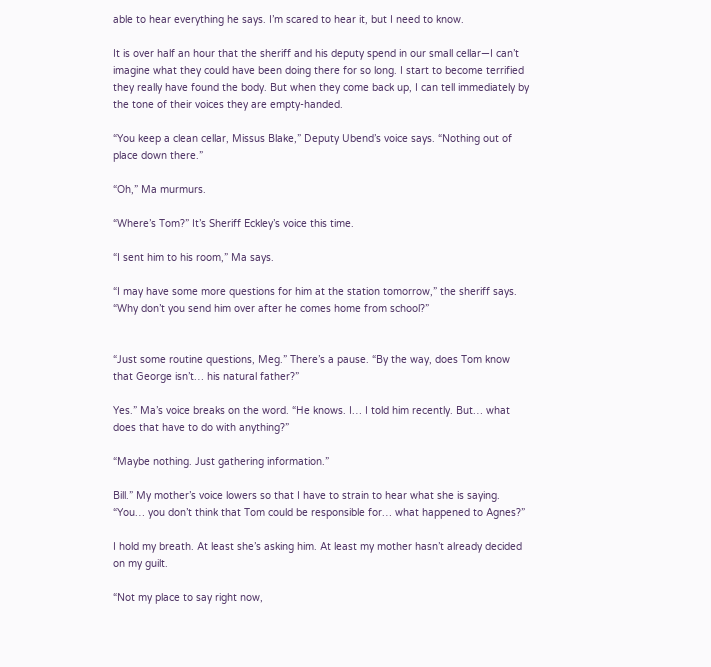able to hear everything he says. I’m scared to hear it, but I need to know.

It is over half an hour that the sheriff and his deputy spend in our small cellar—I can’t imagine what they could have been doing there for so long. I start to become terrified they really have found the body. But when they come back up, I can tell immediately by the tone of their voices they are empty-handed.

“You keep a clean cellar, Missus Blake,” Deputy Ubend’s voice says. “Nothing out of place down there.”

“Oh,” Ma murmurs.

“Where’s Tom?” It’s Sheriff Eckley’s voice this time.

“I sent him to his room,” Ma says.

“I may have some more questions for him at the station tomorrow,” the sheriff says. “Why don’t you send him over after he comes home from school?”


“Just some routine questions, Meg.” There’s a pause. “By the way, does Tom know that George isn’t… his natural father?”

Yes.” Ma’s voice breaks on the word. “He knows. I… I told him recently. But… what does that have to do with anything?”

“Maybe nothing. Just gathering information.”

Bill.” My mother’s voice lowers so that I have to strain to hear what she is saying. “You… you don’t think that Tom could be responsible for… what happened to Agnes?”

I hold my breath. At least she’s asking him. At least my mother hasn’t already decided on my guilt.

“Not my place to say right now,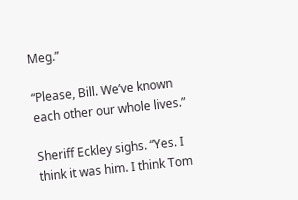Meg.”

“Please, Bill. We’ve known each other our whole lives.”

Sheriff Eckley sighs. “Yes. I think it was him. I think Tom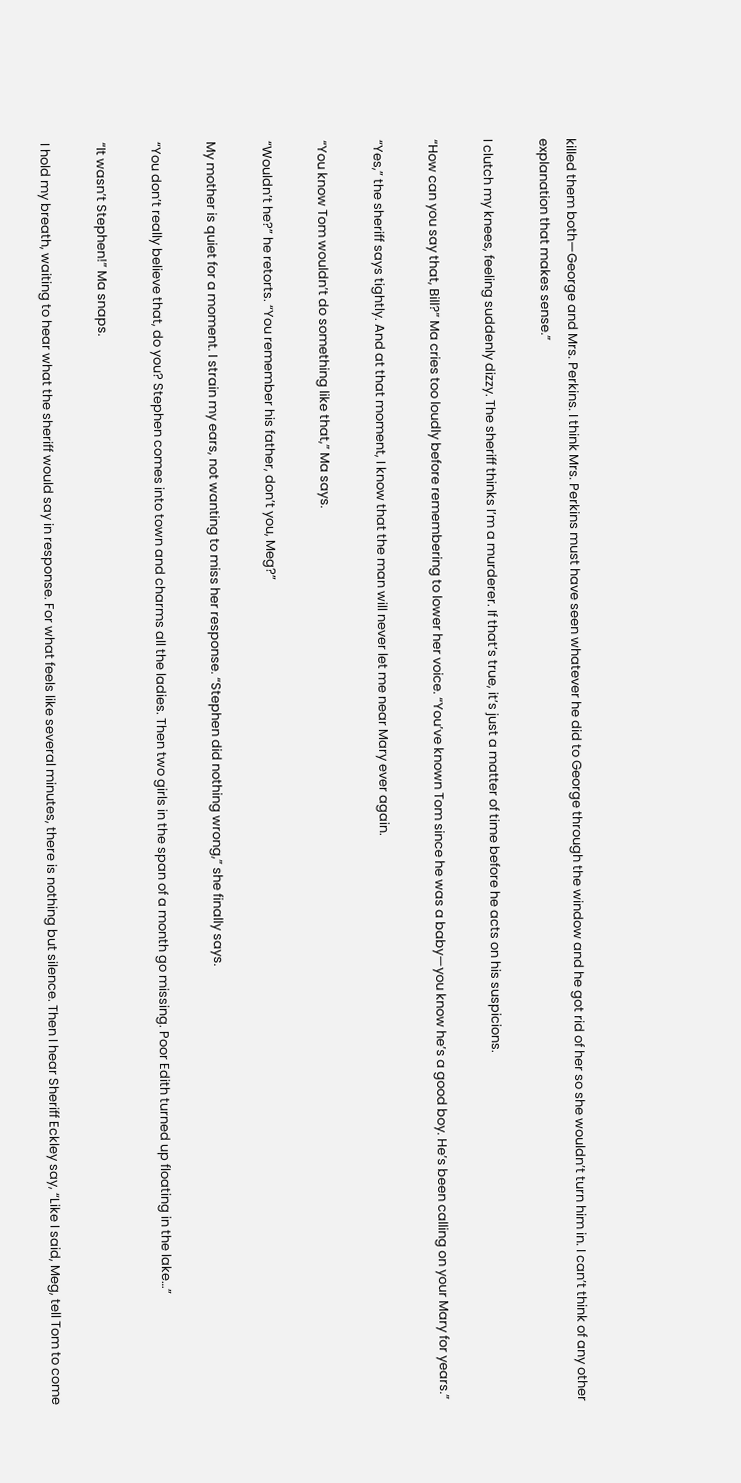killed them both—George and Mrs. Perkins. I think Mrs. Perkins must have seen whatever he did to George through the window and he got rid of her so she wouldn’t turn him in. I can’t think of any other explanation that makes sense.”

I clutch my knees, feeling suddenly dizzy. The sheriff thinks I’m a murderer. If that’s true, it’s just a matter of time before he acts on his suspicions.

“How can you say that, Bill?” Ma cries too loudly before remembering to lower her voice. “You’ve known Tom since he was a baby—you know he’s a good boy. He’s been calling on your Mary for years.”

“Yes,” the sheriff says tightly. And at that moment, I know that the man will never let me near Mary ever again.

“You know Tom wouldn’t do something like that,” Ma says.

“Wouldn’t he?” he retorts. “You remember his father, don’t you, Meg?”

My mother is quiet for a moment. I strain my ears, not wanting to miss her response. “Stephen did nothing wrong,” she finally says.

“You don’t really believe that, do you? Stephen comes into town and charms all the ladies. Then two girls in the span of a month go missing. Poor Edith turned up floating in the lake…”

“It wasn’t Stephen!” Ma snaps.

I hold my breath, waiting to hear what the sheriff would say in response. For what feels like several minutes, there is nothing but silence. Then I hear Sheriff Eckley say, “Like I said, Meg, tell Tom to come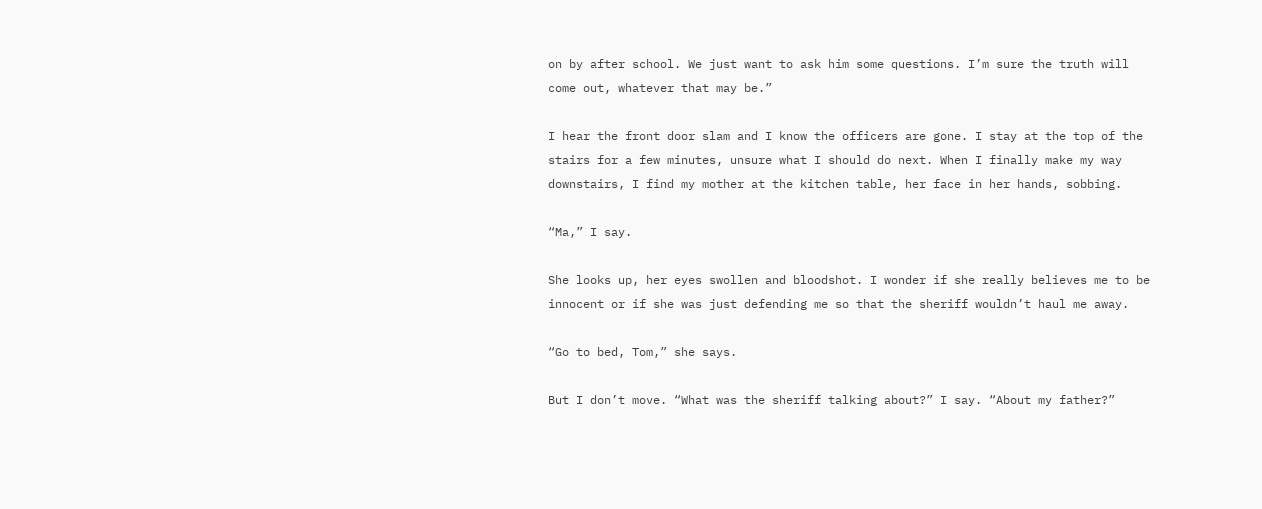on by after school. We just want to ask him some questions. I’m sure the truth will come out, whatever that may be.”

I hear the front door slam and I know the officers are gone. I stay at the top of the stairs for a few minutes, unsure what I should do next. When I finally make my way downstairs, I find my mother at the kitchen table, her face in her hands, sobbing.

“Ma,” I say.

She looks up, her eyes swollen and bloodshot. I wonder if she really believes me to be innocent or if she was just defending me so that the sheriff wouldn’t haul me away.

“Go to bed, Tom,” she says.

But I don’t move. “What was the sheriff talking about?” I say. “About my father?”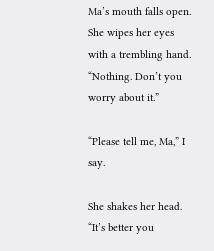Ma’s mouth falls open. She wipes her eyes with a trembling hand. “Nothing. Don’t you worry about it.”

“Please tell me, Ma,” I say.

She shakes her head. “It’s better you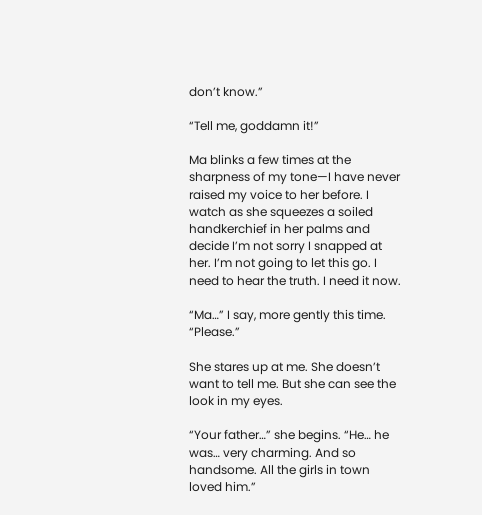don’t know.”

“Tell me, goddamn it!”

Ma blinks a few times at the sharpness of my tone—I have never raised my voice to her before. I watch as she squeezes a soiled handkerchief in her palms and decide I’m not sorry I snapped at her. I’m not going to let this go. I need to hear the truth. I need it now.

“Ma…” I say, more gently this time. “Please.”

She stares up at me. She doesn’t want to tell me. But she can see the look in my eyes.

“Your father…” she begins. “He… he was… very charming. And so handsome. All the girls in town loved him.”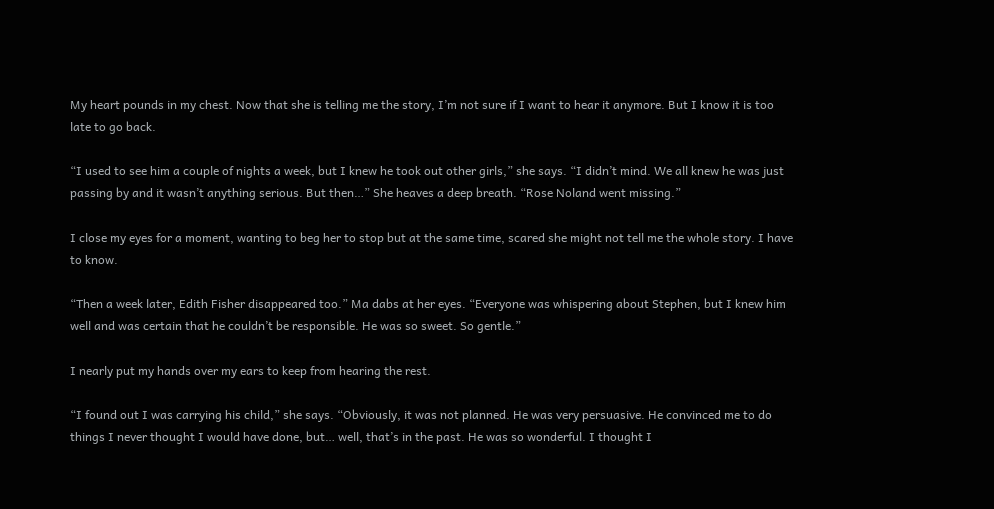My heart pounds in my chest. Now that she is telling me the story, I’m not sure if I want to hear it anymore. But I know it is too late to go back.

“I used to see him a couple of nights a week, but I knew he took out other girls,” she says. “I didn’t mind. We all knew he was just passing by and it wasn’t anything serious. But then…” She heaves a deep breath. “Rose Noland went missing.”

I close my eyes for a moment, wanting to beg her to stop but at the same time, scared she might not tell me the whole story. I have to know.

“Then a week later, Edith Fisher disappeared too.” Ma dabs at her eyes. “Everyone was whispering about Stephen, but I knew him well and was certain that he couldn’t be responsible. He was so sweet. So gentle.”

I nearly put my hands over my ears to keep from hearing the rest.

“I found out I was carrying his child,” she says. “Obviously, it was not planned. He was very persuasive. He convinced me to do things I never thought I would have done, but… well, that’s in the past. He was so wonderful. I thought I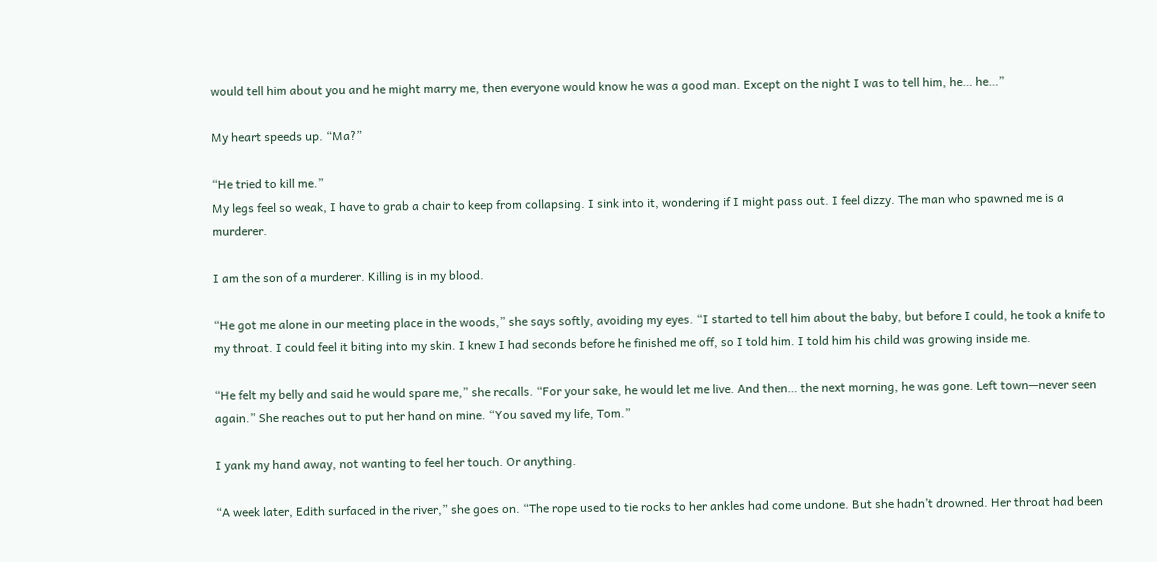would tell him about you and he might marry me, then everyone would know he was a good man. Except on the night I was to tell him, he… he…”

My heart speeds up. “Ma?”

“He tried to kill me.”
My legs feel so weak, I have to grab a chair to keep from collapsing. I sink into it, wondering if I might pass out. I feel dizzy. The man who spawned me is a murderer.

I am the son of a murderer. Killing is in my blood.

“He got me alone in our meeting place in the woods,” she says softly, avoiding my eyes. “I started to tell him about the baby, but before I could, he took a knife to my throat. I could feel it biting into my skin. I knew I had seconds before he finished me off, so I told him. I told him his child was growing inside me.

“He felt my belly and said he would spare me,” she recalls. “For your sake, he would let me live. And then… the next morning, he was gone. Left town—never seen again.” She reaches out to put her hand on mine. “You saved my life, Tom.”

I yank my hand away, not wanting to feel her touch. Or anything.

“A week later, Edith surfaced in the river,” she goes on. “The rope used to tie rocks to her ankles had come undone. But she hadn’t drowned. Her throat had been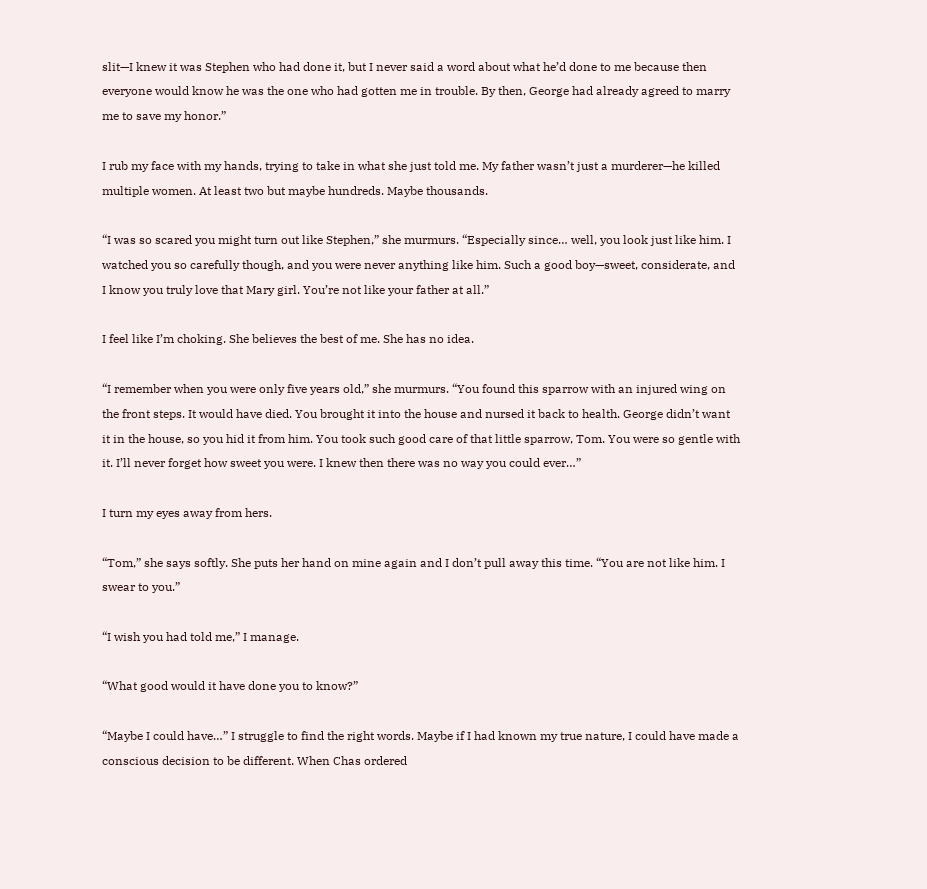slit—I knew it was Stephen who had done it, but I never said a word about what he’d done to me because then everyone would know he was the one who had gotten me in trouble. By then, George had already agreed to marry me to save my honor.”

I rub my face with my hands, trying to take in what she just told me. My father wasn’t just a murderer—he killed multiple women. At least two but maybe hundreds. Maybe thousands.

“I was so scared you might turn out like Stephen,” she murmurs. “Especially since… well, you look just like him. I watched you so carefully though, and you were never anything like him. Such a good boy—sweet, considerate, and I know you truly love that Mary girl. You’re not like your father at all.”

I feel like I’m choking. She believes the best of me. She has no idea.

“I remember when you were only five years old,” she murmurs. “You found this sparrow with an injured wing on the front steps. It would have died. You brought it into the house and nursed it back to health. George didn’t want it in the house, so you hid it from him. You took such good care of that little sparrow, Tom. You were so gentle with it. I’ll never forget how sweet you were. I knew then there was no way you could ever…”

I turn my eyes away from hers.

“Tom,” she says softly. She puts her hand on mine again and I don’t pull away this time. “You are not like him. I swear to you.”

“I wish you had told me,” I manage.

“What good would it have done you to know?”

“Maybe I could have…” I struggle to find the right words. Maybe if I had known my true nature, I could have made a conscious decision to be different. When Chas ordered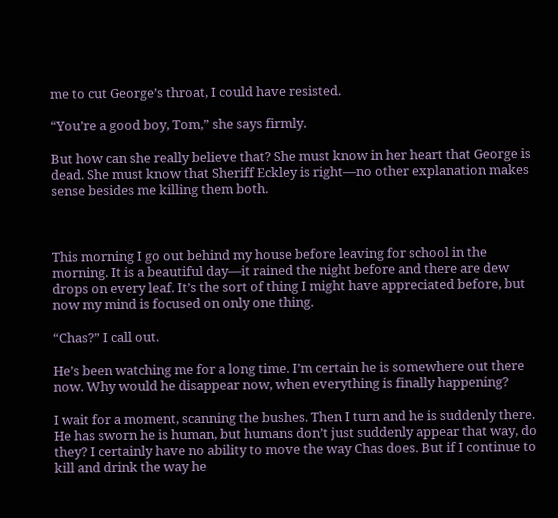me to cut George’s throat, I could have resisted.

“You’re a good boy, Tom,” she says firmly.

But how can she really believe that? She must know in her heart that George is dead. She must know that Sheriff Eckley is right—no other explanation makes sense besides me killing them both.



This morning I go out behind my house before leaving for school in the morning. It is a beautiful day—it rained the night before and there are dew drops on every leaf. It’s the sort of thing I might have appreciated before, but now my mind is focused on only one thing.

“Chas?” I call out.

He’s been watching me for a long time. I’m certain he is somewhere out there now. Why would he disappear now, when everything is finally happening?

I wait for a moment, scanning the bushes. Then I turn and he is suddenly there. He has sworn he is human, but humans don’t just suddenly appear that way, do they? I certainly have no ability to move the way Chas does. But if I continue to kill and drink the way he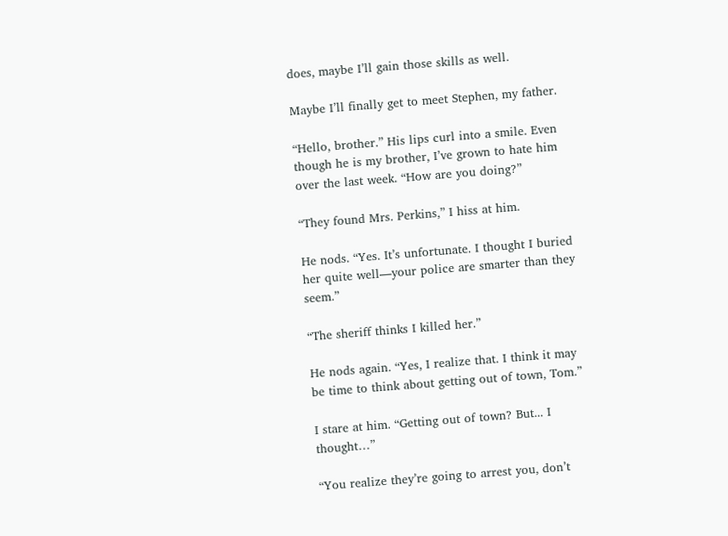does, maybe I’ll gain those skills as well.

Maybe I’ll finally get to meet Stephen, my father.

“Hello, brother.” His lips curl into a smile. Even though he is my brother, I’ve grown to hate him over the last week. “How are you doing?”

“They found Mrs. Perkins,” I hiss at him.

He nods. “Yes. It’s unfortunate. I thought I buried her quite well—your police are smarter than they seem.”

“The sheriff thinks I killed her.”

He nods again. “Yes, I realize that. I think it may be time to think about getting out of town, Tom.”

I stare at him. “Getting out of town? But... I thought…”

“You realize they’re going to arrest you, don’t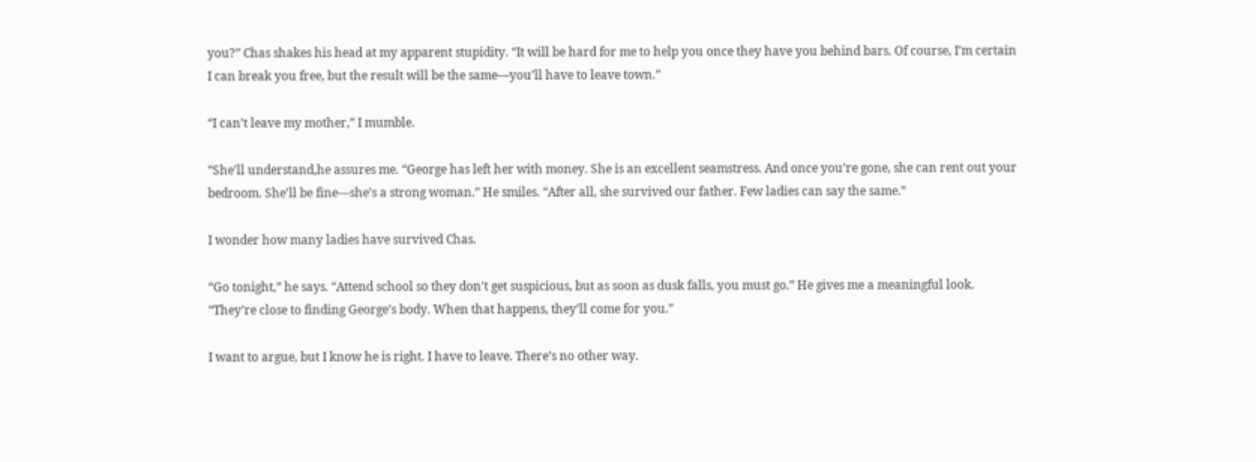you?” Chas shakes his head at my apparent stupidity. “It will be hard for me to help you once they have you behind bars. Of course, I’m certain I can break you free, but the result will be the same—you’ll have to leave town.”

“I can’t leave my mother,” I mumble.

“She’ll understand,he assures me. “George has left her with money. She is an excellent seamstress. And once you’re gone, she can rent out your bedroom. She’ll be fine—she’s a strong woman.” He smiles. “After all, she survived our father. Few ladies can say the same.”

I wonder how many ladies have survived Chas.

“Go tonight,” he says. “Attend school so they don’t get suspicious, but as soon as dusk falls, you must go.” He gives me a meaningful look. “They’re close to finding George’s body. When that happens, they’ll come for you.”

I want to argue, but I know he is right. I have to leave. There’s no other way.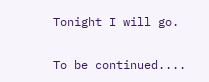Tonight I will go.

To be continued....